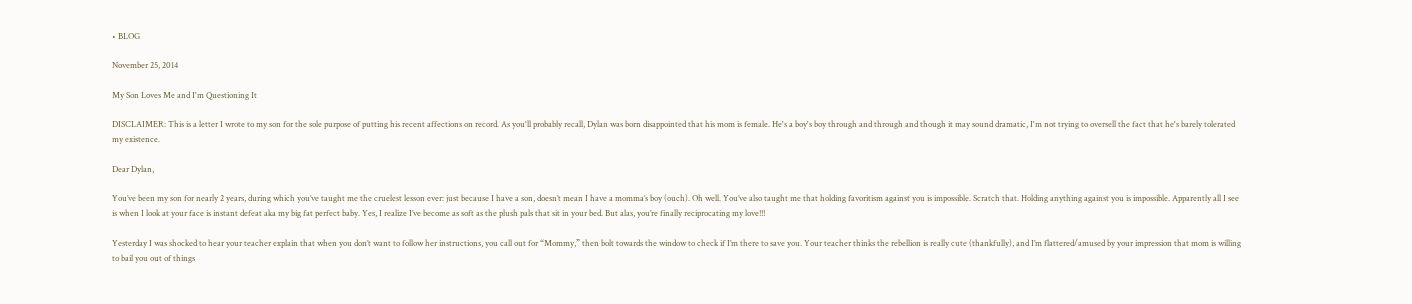• BLOG

November 25, 2014

My Son Loves Me and I'm Questioning It

DISCLAIMER: This is a letter I wrote to my son for the sole purpose of putting his recent affections on record. As you'll probably recall, Dylan was born disappointed that his mom is female. He's a boy's boy through and through and though it may sound dramatic, I'm not trying to oversell the fact that he's barely tolerated my existence.

Dear Dylan,

You’ve been my son for nearly 2 years, during which you’ve taught me the cruelest lesson ever: just because I have a son, doesn’t mean I have a momma’s boy (ouch). Oh well. You’ve also taught me that holding favoritism against you is impossible. Scratch that. Holding anything against you is impossible. Apparently all I see is when I look at your face is instant defeat aka my big fat perfect baby. Yes, I realize I’ve become as soft as the plush pals that sit in your bed. But alas, you’re finally reciprocating my love!!!

Yesterday I was shocked to hear your teacher explain that when you don’t want to follow her instructions, you call out for “Mommy,” then bolt towards the window to check if I’m there to save you. Your teacher thinks the rebellion is really cute (thankfully), and I’m flattered/amused by your impression that mom is willing to bail you out of things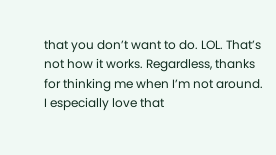that you don’t want to do. LOL. That’s not how it works. Regardless, thanks for thinking me when I’m not around. I especially love that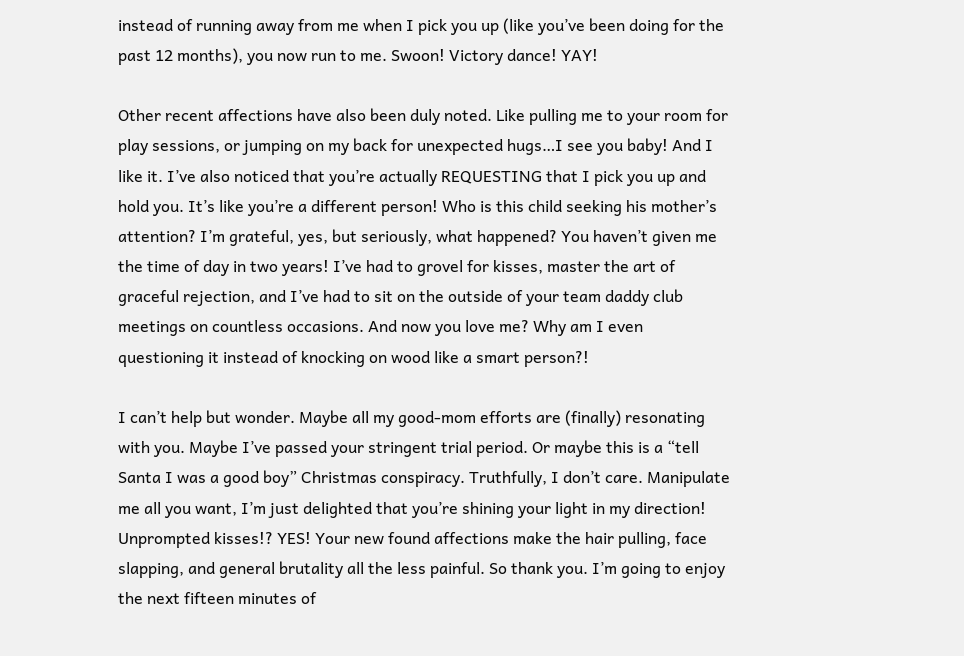instead of running away from me when I pick you up (like you’ve been doing for the past 12 months), you now run to me. Swoon! Victory dance! YAY!

Other recent affections have also been duly noted. Like pulling me to your room for play sessions, or jumping on my back for unexpected hugs…I see you baby! And I like it. I’ve also noticed that you’re actually REQUESTING that I pick you up and hold you. It’s like you’re a different person! Who is this child seeking his mother’s attention? I’m grateful, yes, but seriously, what happened? You haven’t given me the time of day in two years! I’ve had to grovel for kisses, master the art of graceful rejection, and I’ve had to sit on the outside of your team daddy club meetings on countless occasions. And now you love me? Why am I even questioning it instead of knocking on wood like a smart person?!

I can’t help but wonder. Maybe all my good-mom efforts are (finally) resonating with you. Maybe I’ve passed your stringent trial period. Or maybe this is a “tell Santa I was a good boy” Christmas conspiracy. Truthfully, I don’t care. Manipulate me all you want, I’m just delighted that you’re shining your light in my direction! Unprompted kisses!? YES! Your new found affections make the hair pulling, face slapping, and general brutality all the less painful. So thank you. I’m going to enjoy the next fifteen minutes of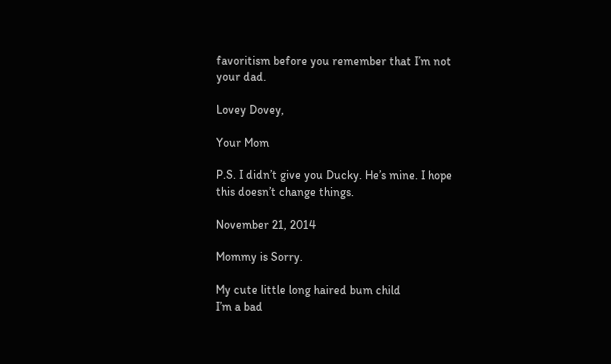favoritism before you remember that I’m not your dad.

Lovey Dovey,

Your Mom

P.S. I didn’t give you Ducky. He’s mine. I hope this doesn’t change things.

November 21, 2014

Mommy is Sorry.

My cute little long haired bum child
I’m a bad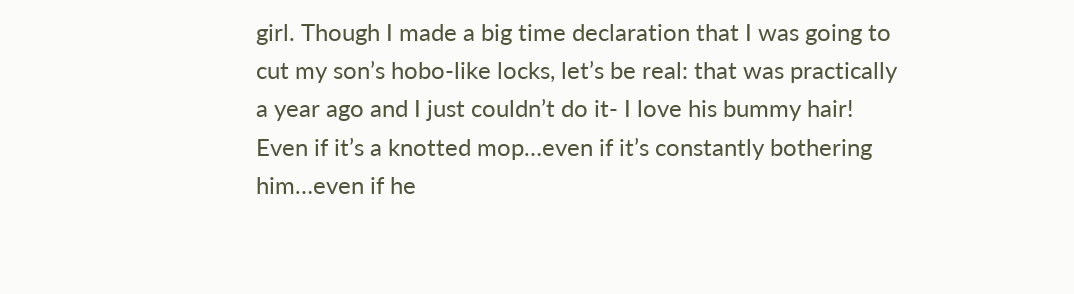girl. Though I made a big time declaration that I was going to cut my son’s hobo-like locks, let’s be real: that was practically a year ago and I just couldn’t do it- I love his bummy hair! Even if it’s a knotted mop…even if it’s constantly bothering him…even if he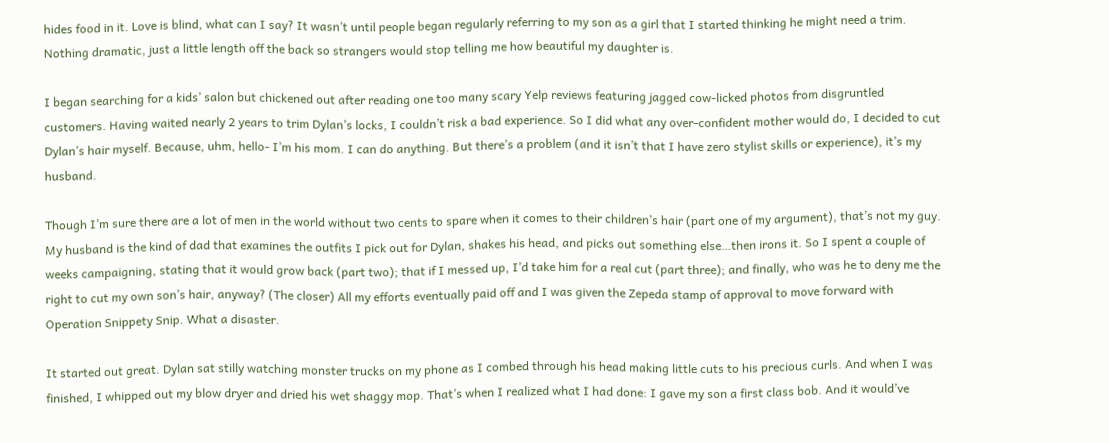hides food in it. Love is blind, what can I say? It wasn’t until people began regularly referring to my son as a girl that I started thinking he might need a trim. Nothing dramatic, just a little length off the back so strangers would stop telling me how beautiful my daughter is.

I began searching for a kids’ salon but chickened out after reading one too many scary Yelp reviews featuring jagged cow-licked photos from disgruntled customers. Having waited nearly 2 years to trim Dylan’s locks, I couldn’t risk a bad experience. So I did what any over-confident mother would do, I decided to cut Dylan’s hair myself. Because, uhm, hello- I’m his mom. I can do anything. But there’s a problem (and it isn’t that I have zero stylist skills or experience), it’s my husband.

Though I’m sure there are a lot of men in the world without two cents to spare when it comes to their children’s hair (part one of my argument), that’s not my guy. My husband is the kind of dad that examines the outfits I pick out for Dylan, shakes his head, and picks out something else…then irons it. So I spent a couple of weeks campaigning, stating that it would grow back (part two); that if I messed up, I’d take him for a real cut (part three); and finally, who was he to deny me the right to cut my own son’s hair, anyway? (The closer) All my efforts eventually paid off and I was given the Zepeda stamp of approval to move forward with Operation Snippety Snip. What a disaster.

It started out great. Dylan sat stilly watching monster trucks on my phone as I combed through his head making little cuts to his precious curls. And when I was finished, I whipped out my blow dryer and dried his wet shaggy mop. That’s when I realized what I had done: I gave my son a first class bob. And it would’ve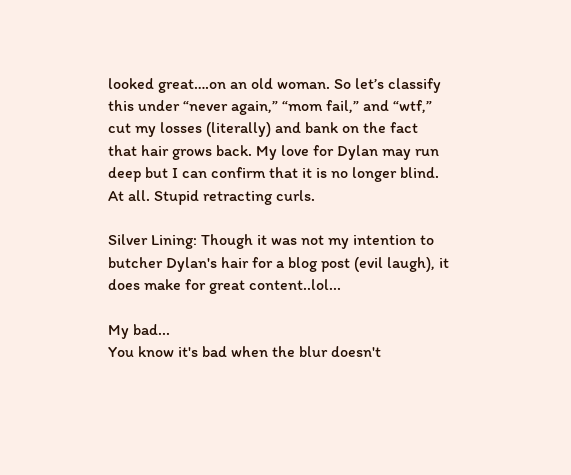looked great….on an old woman. So let’s classify this under “never again,” “mom fail,” and “wtf,” cut my losses (literally) and bank on the fact that hair grows back. My love for Dylan may run deep but I can confirm that it is no longer blind. At all. Stupid retracting curls.

Silver Lining: Though it was not my intention to butcher Dylan's hair for a blog post (evil laugh), it does make for great content..lol...

My bad...
You know it's bad when the blur doesn't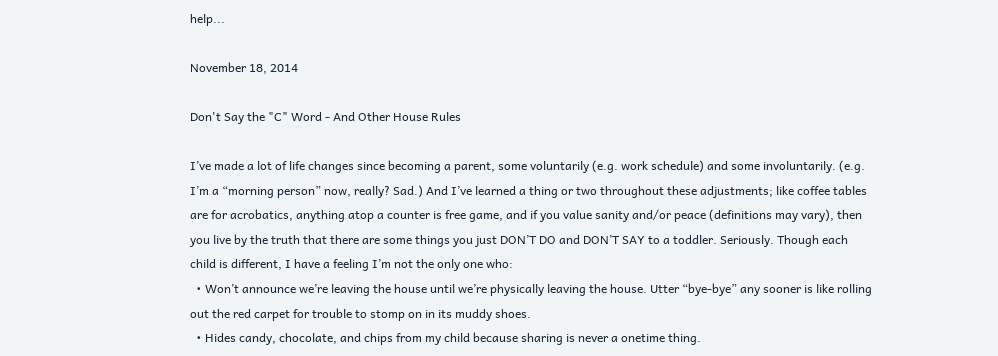help...

November 18, 2014

Don't Say the "C" Word - And Other House Rules

I’ve made a lot of life changes since becoming a parent, some voluntarily (e.g. work schedule) and some involuntarily. (e.g. I’m a “morning person” now, really? Sad.) And I’ve learned a thing or two throughout these adjustments; like coffee tables are for acrobatics, anything atop a counter is free game, and if you value sanity and/or peace (definitions may vary), then you live by the truth that there are some things you just DON’T DO and DON’T SAY to a toddler. Seriously. Though each child is different, I have a feeling I’m not the only one who:
  • Won’t announce we’re leaving the house until we’re physically leaving the house. Utter “bye-bye” any sooner is like rolling out the red carpet for trouble to stomp on in its muddy shoes.
  • Hides candy, chocolate, and chips from my child because sharing is never a onetime thing.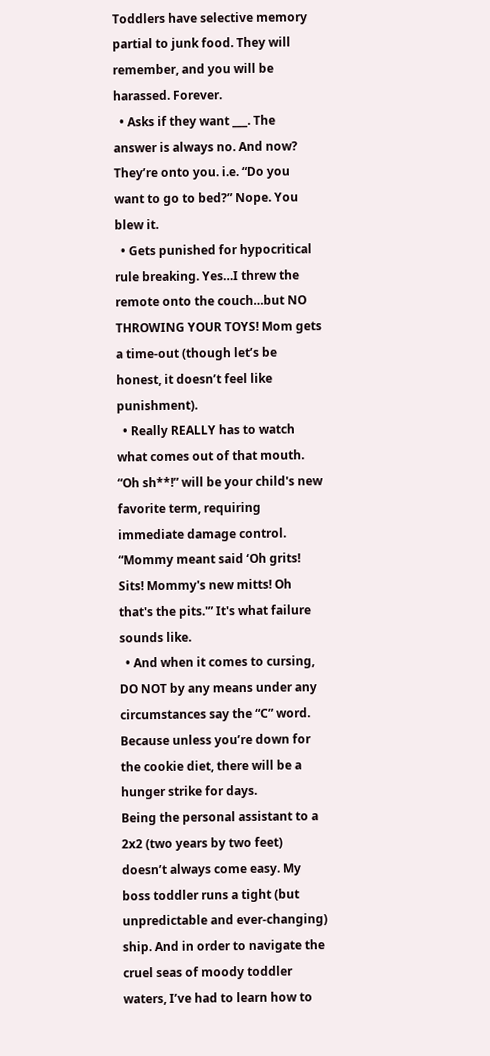Toddlers have selective memory partial to junk food. They will remember, and you will be harassed. Forever.
  • Asks if they want ___. The answer is always no. And now? They’re onto you. i.e. “Do you want to go to bed?” Nope. You blew it.
  • Gets punished for hypocritical rule breaking. Yes…I threw the remote onto the couch…but NO THROWING YOUR TOYS! Mom gets a time-out (though let’s be honest, it doesn’t feel like punishment).
  • Really REALLY has to watch what comes out of that mouth. “Oh sh**!” will be your child's new favorite term, requiring immediate damage control. “Mommy meant said ‘Oh grits! Sits! Mommy's new mitts! Oh that's the pits.'” It's what failure sounds like.
  • And when it comes to cursing, DO NOT by any means under any circumstances say the “C” word. Because unless you’re down for the cookie diet, there will be a hunger strike for days.
Being the personal assistant to a 2x2 (two years by two feet) doesn’t always come easy. My boss toddler runs a tight (but unpredictable and ever-changing) ship. And in order to navigate the cruel seas of moody toddler waters, I’ve had to learn how to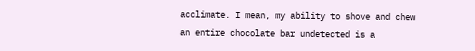acclimate. I mean, my ability to shove and chew an entire chocolate bar undetected is a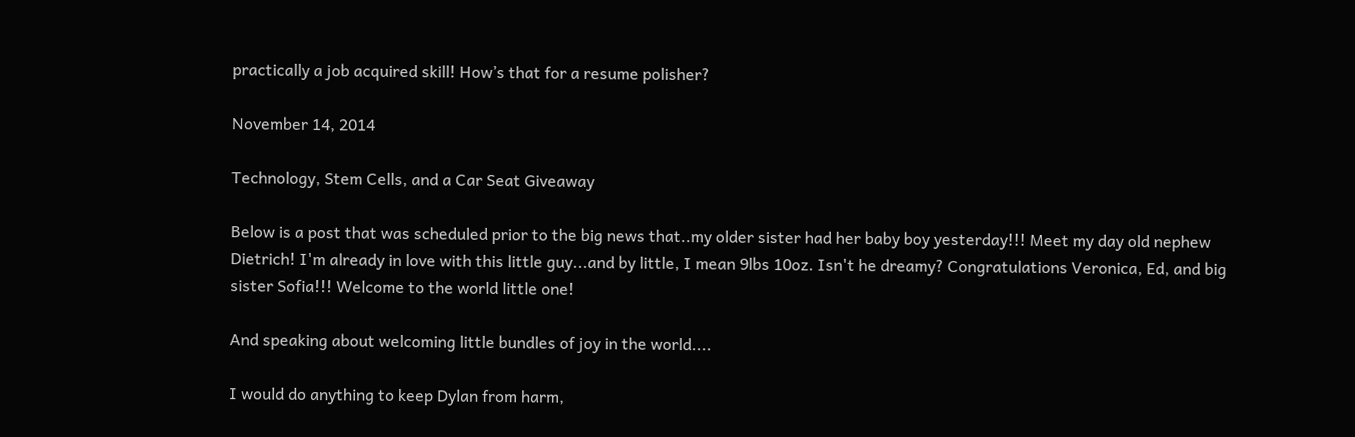practically a job acquired skill! How’s that for a resume polisher?

November 14, 2014

Technology, Stem Cells, and a Car Seat Giveaway

Below is a post that was scheduled prior to the big news that..my older sister had her baby boy yesterday!!! Meet my day old nephew Dietrich! I'm already in love with this little guy...and by little, I mean 9lbs 10oz. Isn't he dreamy? Congratulations Veronica, Ed, and big sister Sofia!!! Welcome to the world little one!

And speaking about welcoming little bundles of joy in the world....

I would do anything to keep Dylan from harm,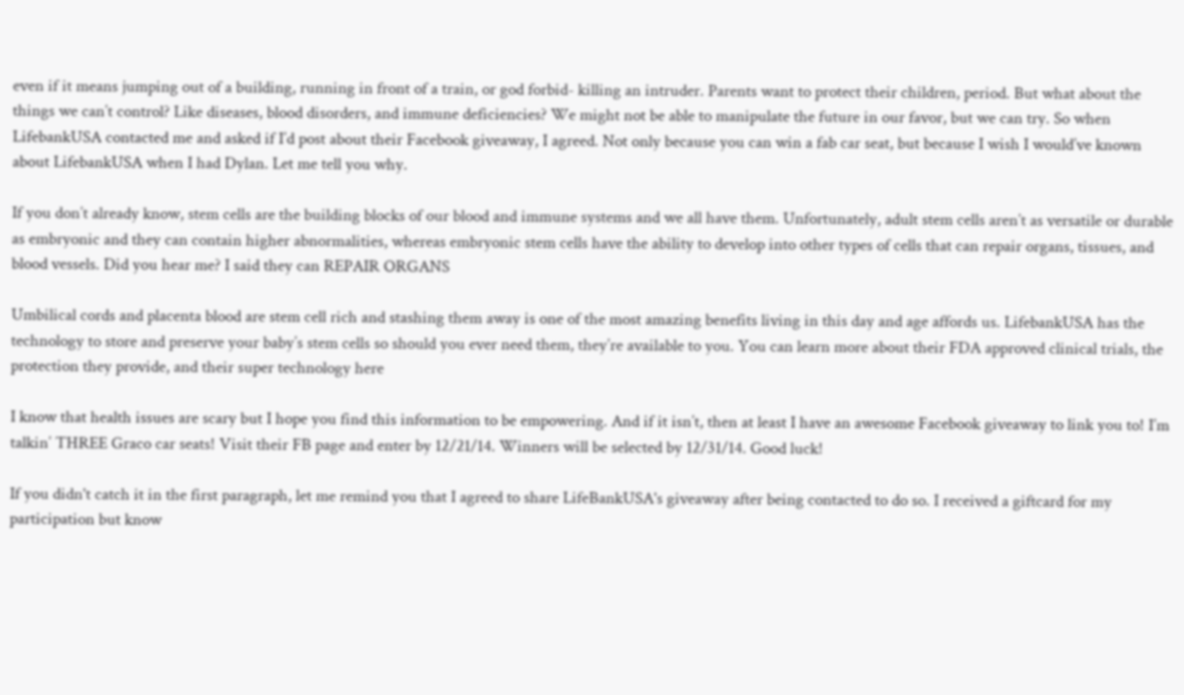even if it means jumping out of a building, running in front of a train, or god forbid- killing an intruder. Parents want to protect their children, period. But what about the things we can’t control? Like diseases, blood disorders, and immune deficiencies? We might not be able to manipulate the future in our favor, but we can try. So when LifebankUSA contacted me and asked if I’d post about their Facebook giveaway, I agreed. Not only because you can win a fab car seat, but because I wish I would’ve known about LifebankUSA when I had Dylan. Let me tell you why.

If you don’t already know, stem cells are the building blocks of our blood and immune systems and we all have them. Unfortunately, adult stem cells aren’t as versatile or durable as embryonic and they can contain higher abnormalities, whereas embryonic stem cells have the ability to develop into other types of cells that can repair organs, tissues, and blood vessels. Did you hear me? I said they can REPAIR ORGANS

Umbilical cords and placenta blood are stem cell rich and stashing them away is one of the most amazing benefits living in this day and age affords us. LifebankUSA has the technology to store and preserve your baby’s stem cells so should you ever need them, they’re available to you. You can learn more about their FDA approved clinical trials, the protection they provide, and their super technology here

I know that health issues are scary but I hope you find this information to be empowering. And if it isn’t, then at least I have an awesome Facebook giveaway to link you to! I’m talkin’ THREE Graco car seats! Visit their FB page and enter by 12/21/14. Winners will be selected by 12/31/14. Good luck!

If you didn't catch it in the first paragraph, let me remind you that I agreed to share LifeBankUSA's giveaway after being contacted to do so. I received a giftcard for my participation but know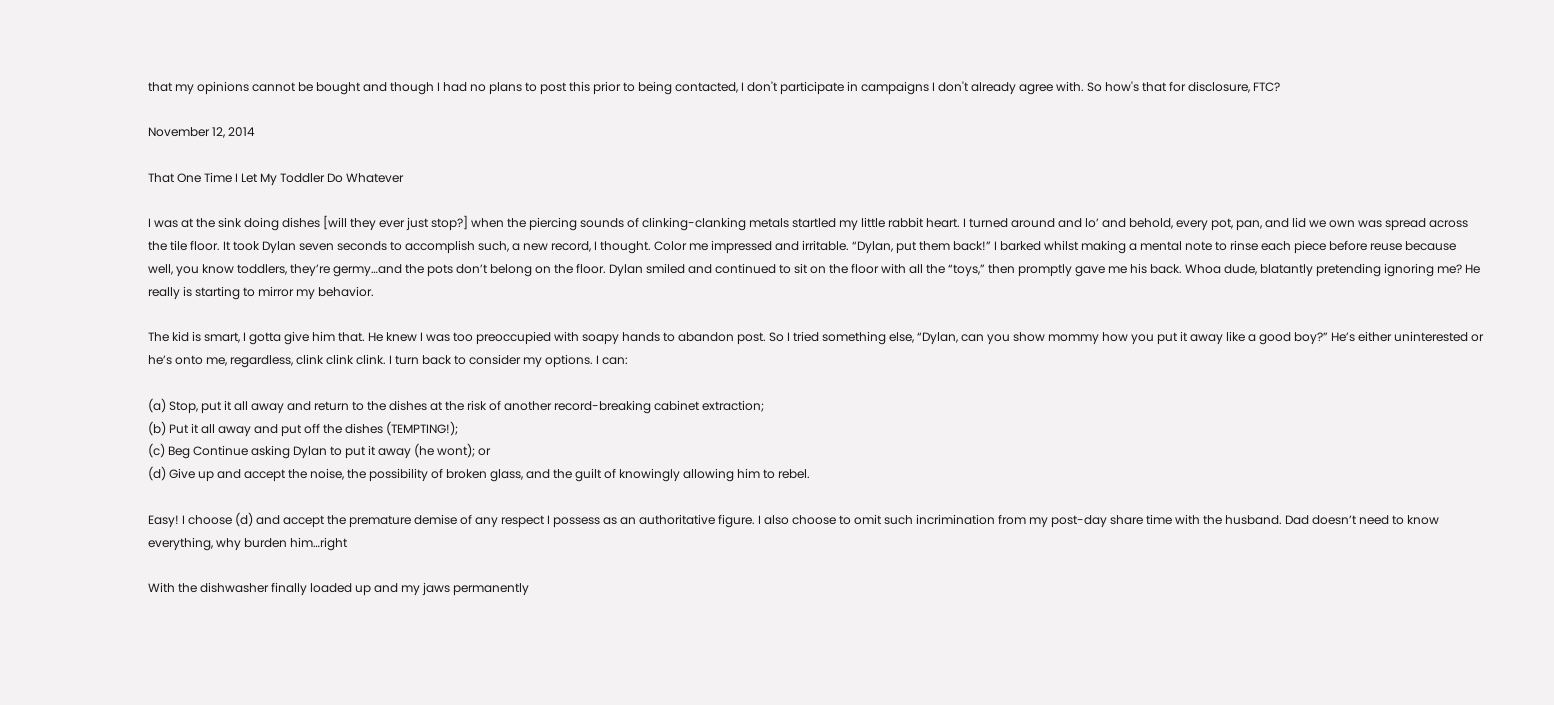that my opinions cannot be bought and though I had no plans to post this prior to being contacted, I don't participate in campaigns I don't already agree with. So how's that for disclosure, FTC?

November 12, 2014

That One Time I Let My Toddler Do Whatever

I was at the sink doing dishes [will they ever just stop?] when the piercing sounds of clinking-clanking metals startled my little rabbit heart. I turned around and lo’ and behold, every pot, pan, and lid we own was spread across the tile floor. It took Dylan seven seconds to accomplish such, a new record, I thought. Color me impressed and irritable. “Dylan, put them back!” I barked whilst making a mental note to rinse each piece before reuse because well, you know toddlers, they’re germy…and the pots don’t belong on the floor. Dylan smiled and continued to sit on the floor with all the “toys,” then promptly gave me his back. Whoa dude, blatantly pretending ignoring me? He really is starting to mirror my behavior.

The kid is smart, I gotta give him that. He knew I was too preoccupied with soapy hands to abandon post. So I tried something else, “Dylan, can you show mommy how you put it away like a good boy?” He’s either uninterested or he’s onto me, regardless, clink clink clink. I turn back to consider my options. I can:

(a) Stop, put it all away and return to the dishes at the risk of another record-breaking cabinet extraction;
(b) Put it all away and put off the dishes (TEMPTING!);
(c) Beg Continue asking Dylan to put it away (he wont); or
(d) Give up and accept the noise, the possibility of broken glass, and the guilt of knowingly allowing him to rebel.

Easy! I choose (d) and accept the premature demise of any respect I possess as an authoritative figure. I also choose to omit such incrimination from my post-day share time with the husband. Dad doesn’t need to know everything, why burden him…right

With the dishwasher finally loaded up and my jaws permanently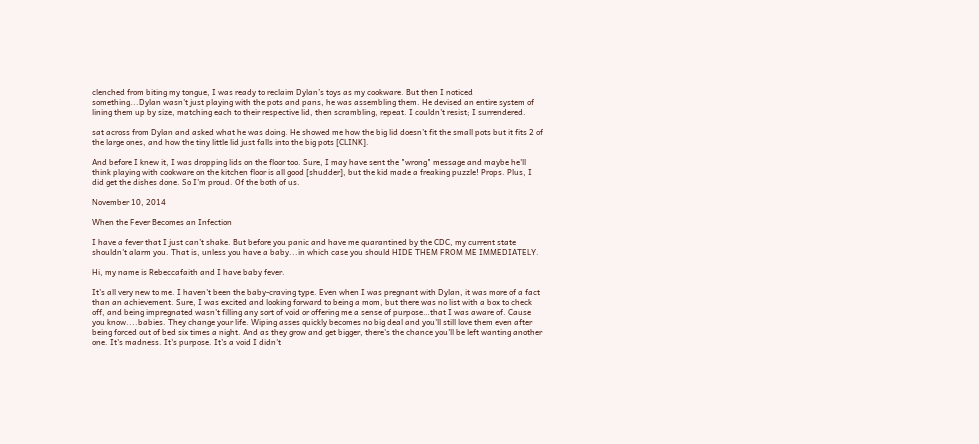clenched from biting my tongue, I was ready to reclaim Dylan’s toys as my cookware. But then I noticed something...Dylan wasn’t just playing with the pots and pans, he was assembling them. He devised an entire system of lining them up by size, matching each to their respective lid, then scrambling, repeat. I couldn't resist; I surrendered.

sat across from Dylan and asked what he was doing. He showed me how the big lid doesn’t fit the small pots but it fits 2 of the large ones, and how the tiny little lid just falls into the big pots [CLINK].

And before I knew it, I was dropping lids on the floor too. Sure, I may have sent the "wrong" message and maybe he'll think playing with cookware on the kitchen floor is all good [shudder], but the kid made a freaking puzzle! Props. Plus, I did get the dishes done. So I’m proud. Of the both of us.

November 10, 2014

When the Fever Becomes an Infection

I have a fever that I just can’t shake. But before you panic and have me quarantined by the CDC, my current state shouldn't alarm you. That is, unless you have a baby...in which case you should HIDE THEM FROM ME IMMEDIATELY.

Hi, my name is Rebeccafaith and I have baby fever.

It’s all very new to me. I haven't been the baby-craving type. Even when I was pregnant with Dylan, it was more of a fact than an achievement. Sure, I was excited and looking forward to being a mom, but there was no list with a box to check off, and being impregnated wasn’t filling any sort of void or offering me a sense of purpose…that I was aware of. Cause you know....babies. They change your life. Wiping asses quickly becomes no big deal and you'll still love them even after being forced out of bed six times a night. And as they grow and get bigger, there's the chance you'll be left wanting another one. It's madness. It's purpose. It's a void I didn't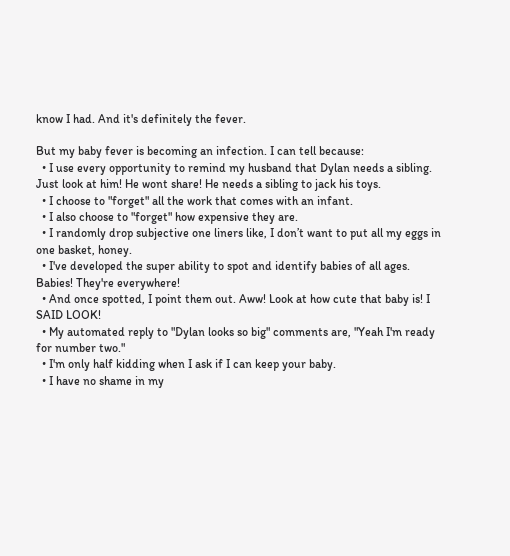know I had. And it's definitely the fever.

But my baby fever is becoming an infection. I can tell because:
  • I use every opportunity to remind my husband that Dylan needs a sibling. Just look at him! He wont share! He needs a sibling to jack his toys.
  • I choose to "forget" all the work that comes with an infant.
  • I also choose to "forget" how expensive they are.
  • I randomly drop subjective one liners like, I don’t want to put all my eggs in one basket, honey.
  • I've developed the super ability to spot and identify babies of all ages. Babies! They're everywhere!
  • And once spotted, I point them out. Aww! Look at how cute that baby is! I SAID LOOK!
  • My automated reply to "Dylan looks so big" comments are, "Yeah I'm ready for number two."
  • I'm only half kidding when I ask if I can keep your baby.
  • I have no shame in my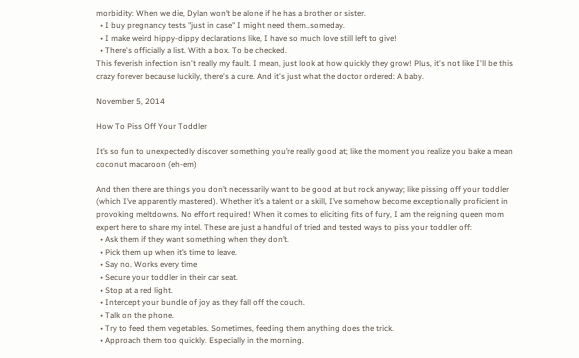morbidity: When we die, Dylan won’t be alone if he has a brother or sister.
  • I buy pregnancy tests "just in case" I might need them..someday.
  • I make weird hippy-dippy declarations like, I have so much love still left to give!
  • There's officially a list. With a box. To be checked.
This feverish infection isn't really my fault. I mean, just look at how quickly they grow! Plus, it's not like I'll be this crazy forever because luckily, there's a cure. And it's just what the doctor ordered: A baby.

November 5, 2014

How To Piss Off Your Toddler

It’s so fun to unexpectedly discover something you’re really good at; like the moment you realize you bake a mean coconut macaroon (eh-em)

And then there are things you don’t necessarily want to be good at but rock anyway; like pissing off your toddler (which I’ve apparently mastered). Whether it’s a talent or a skill, I’ve somehow become exceptionally proficient in provoking meltdowns. No effort required! When it comes to eliciting fits of fury, I am the reigning queen mom expert here to share my intel. These are just a handful of tried and tested ways to piss your toddler off:
  • Ask them if they want something when they don’t.
  • Pick them up when it’s time to leave.
  • Say no. Works every time
  • Secure your toddler in their car seat.
  • Stop at a red light.
  • Intercept your bundle of joy as they fall off the couch.
  • Talk on the phone.
  • Try to feed them vegetables. Sometimes, feeding them anything does the trick.
  • Approach them too quickly. Especially in the morning.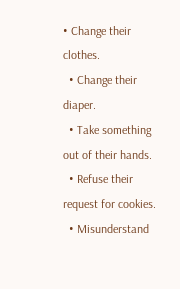• Change their clothes.
  • Change their diaper.
  • Take something out of their hands.
  • Refuse their request for cookies.
  • Misunderstand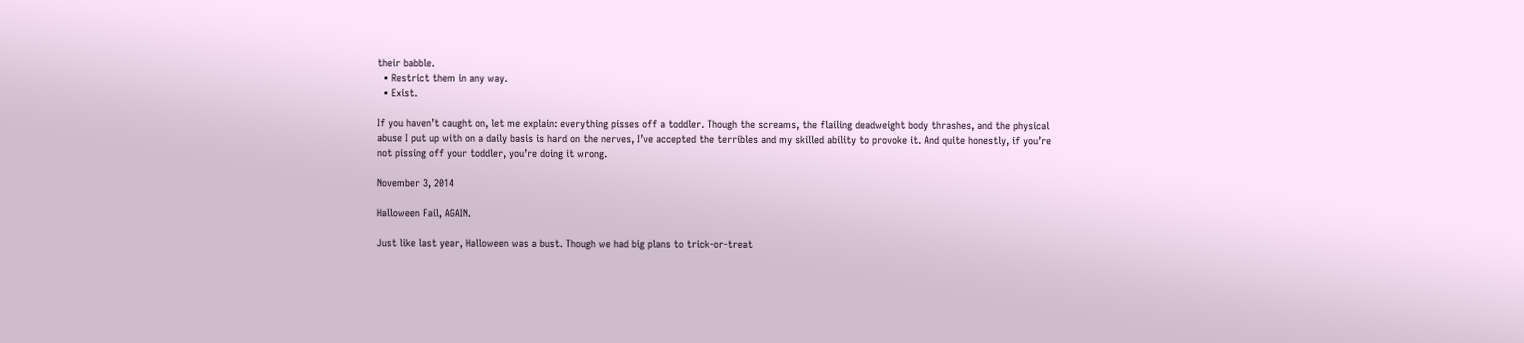their babble.
  • Restrict them in any way.
  • Exist.

If you haven’t caught on, let me explain: everything pisses off a toddler. Though the screams, the flailing deadweight body thrashes, and the physical abuse I put up with on a daily basis is hard on the nerves, I’ve accepted the terribles and my skilled ability to provoke it. And quite honestly, if you’re not pissing off your toddler, you’re doing it wrong.

November 3, 2014

Halloween Fail, AGAIN.

Just like last year, Halloween was a bust. Though we had big plans to trick-or-treat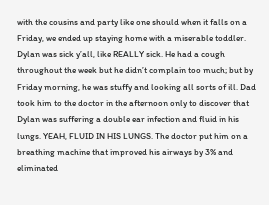with the cousins and party like one should when it falls on a Friday, we ended up staying home with a miserable toddler. Dylan was sick y’all, like REALLY sick. He had a cough throughout the week but he didn’t complain too much; but by Friday morning, he was stuffy and looking all sorts of ill. Dad took him to the doctor in the afternoon only to discover that Dylan was suffering a double ear infection and fluid in his lungs. YEAH, FLUID IN HIS LUNGS. The doctor put him on a breathing machine that improved his airways by 3% and eliminated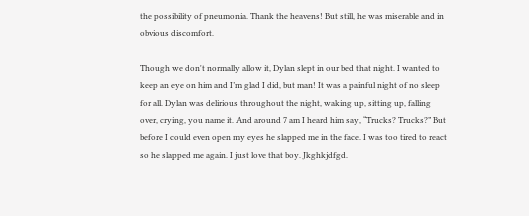the possibility of pneumonia. Thank the heavens! But still, he was miserable and in obvious discomfort.

Though we don't normally allow it, Dylan slept in our bed that night. I wanted to keep an eye on him and I’m glad I did, but man! It was a painful night of no sleep for all. Dylan was delirious throughout the night, waking up, sitting up, falling over, crying, you name it. And around 7 am I heard him say, “Trucks? Trucks?” But before I could even open my eyes he slapped me in the face. I was too tired to react so he slapped me again. I just love that boy. Jkghkjdfgd.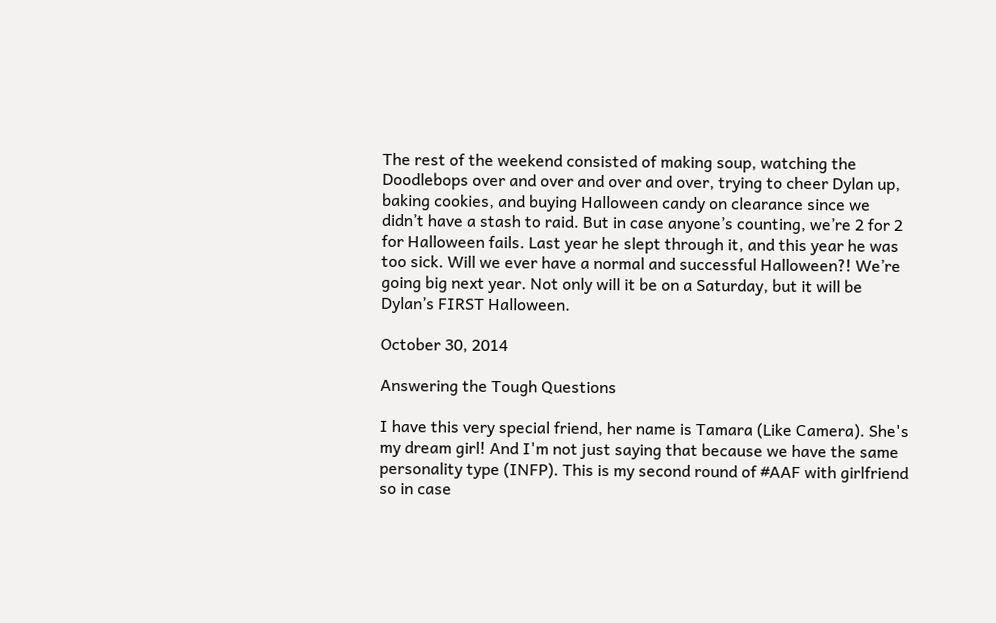The rest of the weekend consisted of making soup, watching the Doodlebops over and over and over and over, trying to cheer Dylan up, baking cookies, and buying Halloween candy on clearance since we didn’t have a stash to raid. But in case anyone’s counting, we’re 2 for 2 for Halloween fails. Last year he slept through it, and this year he was too sick. Will we ever have a normal and successful Halloween?! We’re going big next year. Not only will it be on a Saturday, but it will be Dylan’s FIRST Halloween.

October 30, 2014

Answering the Tough Questions

I have this very special friend, her name is Tamara (Like Camera). She's my dream girl! And I'm not just saying that because we have the same personality type (INFP). This is my second round of #AAF with girlfriend so in case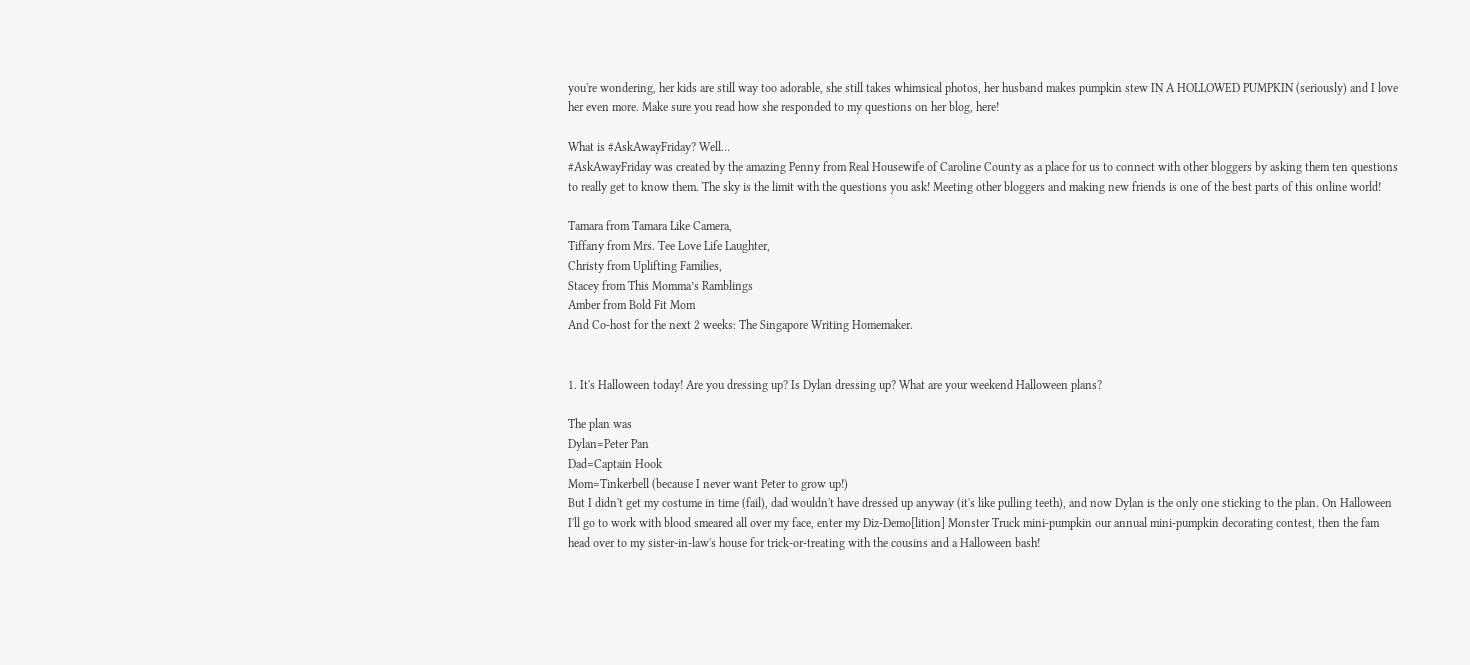you're wondering, her kids are still way too adorable, she still takes whimsical photos, her husband makes pumpkin stew IN A HOLLOWED PUMPKIN (seriously) and I love her even more. Make sure you read how she responded to my questions on her blog, here!

What is #AskAwayFriday? Well…
#AskAwayFriday was created by the amazing Penny from Real Housewife of Caroline County as a place for us to connect with other bloggers by asking them ten questions to really get to know them. The sky is the limit with the questions you ask! Meeting other bloggers and making new friends is one of the best parts of this online world!

Tamara from Tamara Like Camera,
Tiffany from Mrs. Tee Love Life Laughter,
Christy from Uplifting Families,
Stacey from This Momma’s Ramblings
Amber from Bold Fit Mom
And Co-host for the next 2 weeks: The Singapore Writing Homemaker.


1. It's Halloween today! Are you dressing up? Is Dylan dressing up? What are your weekend Halloween plans?

The plan was
Dylan=Peter Pan
Dad=Captain Hook
Mom=Tinkerbell (because I never want Peter to grow up!)
But I didn't get my costume in time (fail), dad wouldn't have dressed up anyway (it's like pulling teeth), and now Dylan is the only one sticking to the plan. On Halloween I'll go to work with blood smeared all over my face, enter my Diz-Demo[lition] Monster Truck mini-pumpkin our annual mini-pumpkin decorating contest, then the fam head over to my sister-in-law's house for trick-or-treating with the cousins and a Halloween bash!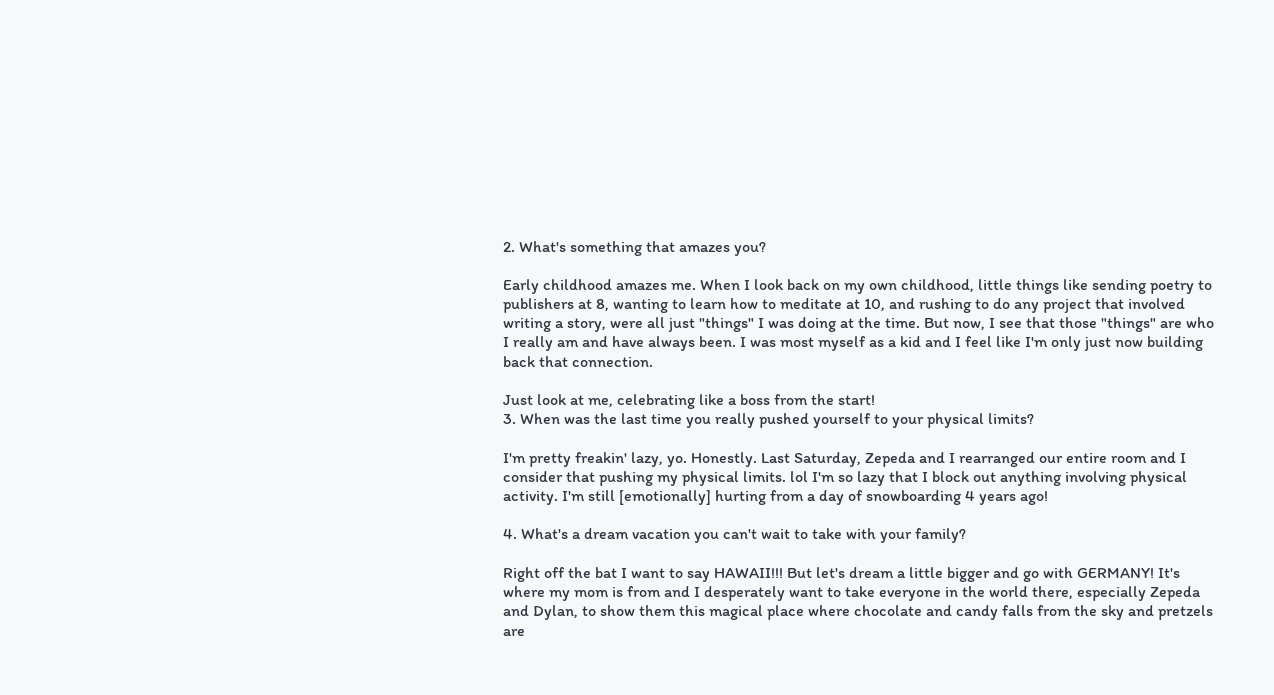2. What's something that amazes you?

Early childhood amazes me. When I look back on my own childhood, little things like sending poetry to publishers at 8, wanting to learn how to meditate at 10, and rushing to do any project that involved writing a story, were all just "things" I was doing at the time. But now, I see that those "things" are who I really am and have always been. I was most myself as a kid and I feel like I'm only just now building back that connection.

Just look at me, celebrating like a boss from the start!
3. When was the last time you really pushed yourself to your physical limits?

I'm pretty freakin' lazy, yo. Honestly. Last Saturday, Zepeda and I rearranged our entire room and I consider that pushing my physical limits. lol I'm so lazy that I block out anything involving physical activity. I'm still [emotionally] hurting from a day of snowboarding 4 years ago!

4. What's a dream vacation you can't wait to take with your family?

Right off the bat I want to say HAWAII!!! But let's dream a little bigger and go with GERMANY! It's where my mom is from and I desperately want to take everyone in the world there, especially Zepeda and Dylan, to show them this magical place where chocolate and candy falls from the sky and pretzels are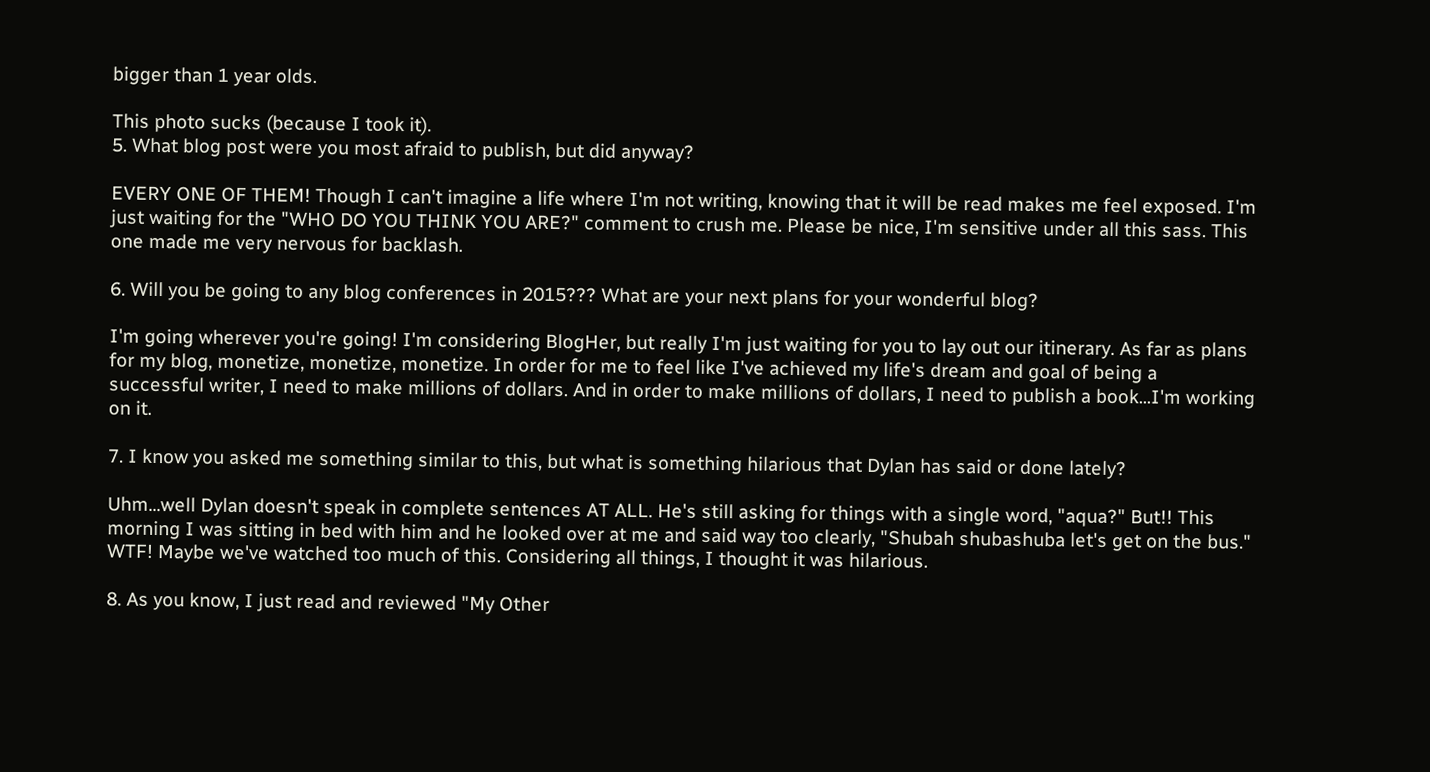bigger than 1 year olds.

This photo sucks (because I took it).
5. What blog post were you most afraid to publish, but did anyway?

EVERY ONE OF THEM! Though I can't imagine a life where I'm not writing, knowing that it will be read makes me feel exposed. I'm just waiting for the "WHO DO YOU THINK YOU ARE?" comment to crush me. Please be nice, I'm sensitive under all this sass. This one made me very nervous for backlash.

6. Will you be going to any blog conferences in 2015??? What are your next plans for your wonderful blog?

I'm going wherever you're going! I'm considering BlogHer, but really I'm just waiting for you to lay out our itinerary. As far as plans for my blog, monetize, monetize, monetize. In order for me to feel like I've achieved my life's dream and goal of being a successful writer, I need to make millions of dollars. And in order to make millions of dollars, I need to publish a book...I'm working on it.

7. I know you asked me something similar to this, but what is something hilarious that Dylan has said or done lately?

Uhm...well Dylan doesn't speak in complete sentences AT ALL. He's still asking for things with a single word, "aqua?" But!! This morning I was sitting in bed with him and he looked over at me and said way too clearly, "Shubah shubashuba let's get on the bus." WTF! Maybe we've watched too much of this. Considering all things, I thought it was hilarious.

8. As you know, I just read and reviewed "My Other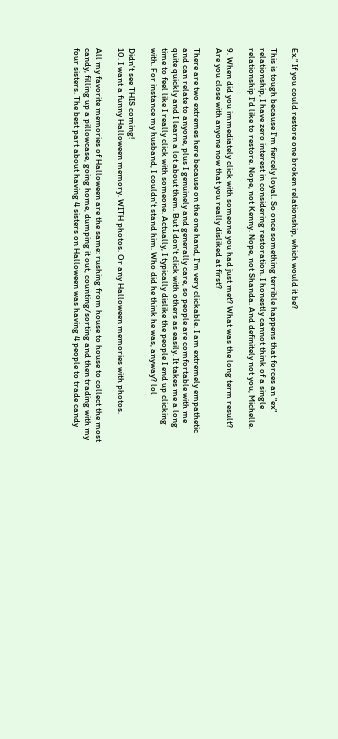Ex." If you could restore one broken relationship, which would it be?

This is tough because I'm fiercely loyal. So once something terrible happens that forces an "ex" relationship, I have zero interest in considering restoration. I honestly cannot think of a single relationship I'd like to restore. Nope, not Kenny. Nope, not Shanda. And definitely not you, Michelle.

9. When did you immediately click with someone you had just met? What was the long term result? Are you close with anyone now that you really disliked at first?

There are two extremes here because on the one hand, I'm very clickable. I am extremely empathetic and can relate to anyone, plus I genuinely and generally care, so people are comfortable with me quite quickly and I learn a lot about them. But I don't click with others as easily. It takes me a long time to feel like I really click with someone. Actually, I typically dislike the people I end up clicking with. For instance my husband, I couldn't stand him. Who did he think he was, anyway? lol

Didn't see THIS coming!
10. I want a funny Halloween memory. WITH photos. Or any Halloween memories with photos.

All my favorite memories of Halloween are the same: rushing from house to house to collect the most candy, filling up a pillowcase, going home, dumping it out, counting/sorting and then trading with my four sisters. The best part about having 4 sisters on Halloween was having 4 people to trade candy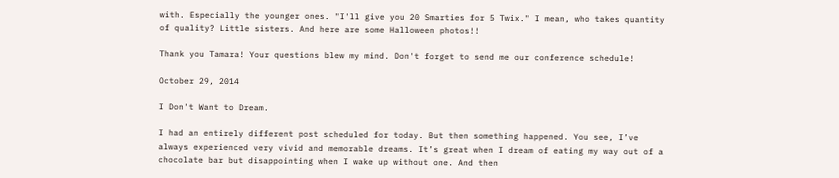with. Especially the younger ones. "I'll give you 20 Smarties for 5 Twix." I mean, who takes quantity of quality? Little sisters. And here are some Halloween photos!!

Thank you Tamara! Your questions blew my mind. Don't forget to send me our conference schedule!

October 29, 2014

I Don't Want to Dream.

I had an entirely different post scheduled for today. But then something happened. You see, I’ve always experienced very vivid and memorable dreams. It’s great when I dream of eating my way out of a chocolate bar but disappointing when I wake up without one. And then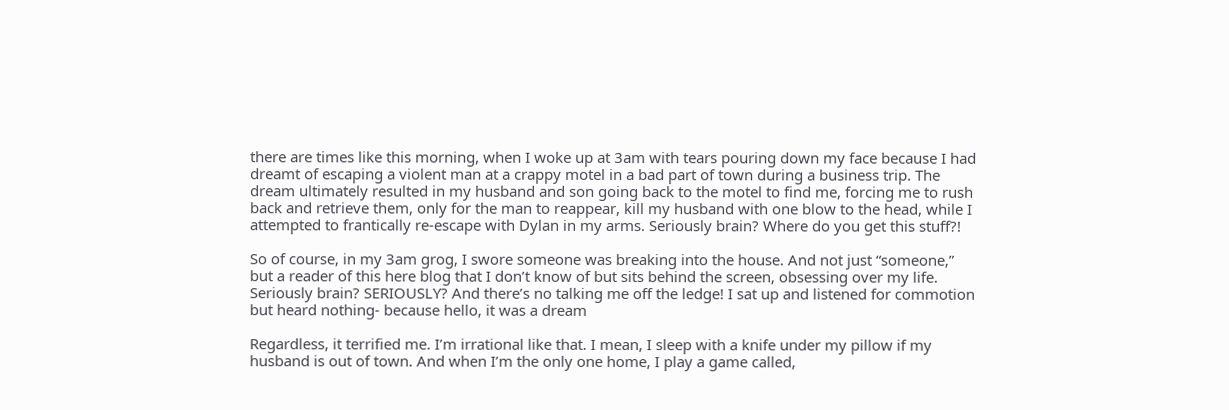there are times like this morning, when I woke up at 3am with tears pouring down my face because I had dreamt of escaping a violent man at a crappy motel in a bad part of town during a business trip. The dream ultimately resulted in my husband and son going back to the motel to find me, forcing me to rush back and retrieve them, only for the man to reappear, kill my husband with one blow to the head, while I attempted to frantically re-escape with Dylan in my arms. Seriously brain? Where do you get this stuff?!

So of course, in my 3am grog, I swore someone was breaking into the house. And not just “someone,” but a reader of this here blog that I don’t know of but sits behind the screen, obsessing over my life. Seriously brain? SERIOUSLY? And there’s no talking me off the ledge! I sat up and listened for commotion but heard nothing- because hello, it was a dream

Regardless, it terrified me. I’m irrational like that. I mean, I sleep with a knife under my pillow if my husband is out of town. And when I’m the only one home, I play a game called,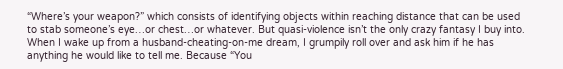“Where’s your weapon?” which consists of identifying objects within reaching distance that can be used to stab someone’s eye…or chest…or whatever. But quasi-violence isn’t the only crazy fantasy I buy into. When I wake up from a husband-cheating-on-me dream, I grumpily roll over and ask him if he has anything he would like to tell me. Because “You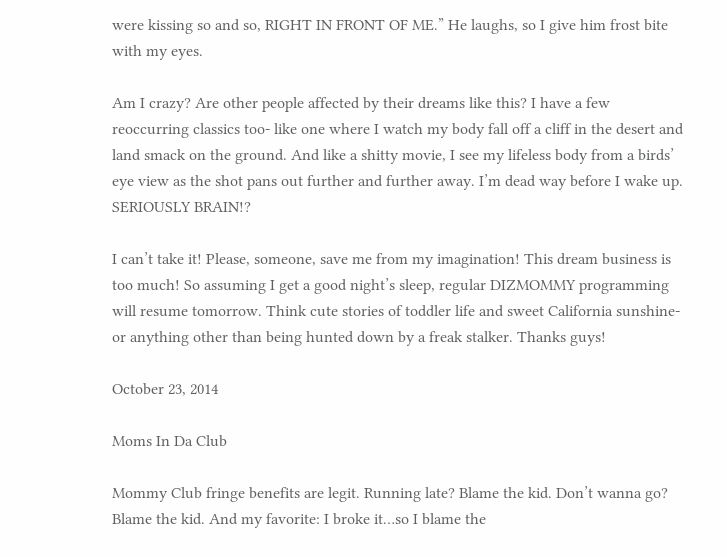were kissing so and so, RIGHT IN FRONT OF ME.” He laughs, so I give him frost bite with my eyes.

Am I crazy? Are other people affected by their dreams like this? I have a few reoccurring classics too- like one where I watch my body fall off a cliff in the desert and land smack on the ground. And like a shitty movie, I see my lifeless body from a birds’ eye view as the shot pans out further and further away. I’m dead way before I wake up. SERIOUSLY BRAIN!?

I can’t take it! Please, someone, save me from my imagination! This dream business is too much! So assuming I get a good night’s sleep, regular DIZMOMMY programming will resume tomorrow. Think cute stories of toddler life and sweet California sunshine- or anything other than being hunted down by a freak stalker. Thanks guys!

October 23, 2014

Moms In Da Club

Mommy Club fringe benefits are legit. Running late? Blame the kid. Don’t wanna go? Blame the kid. And my favorite: I broke it…so I blame the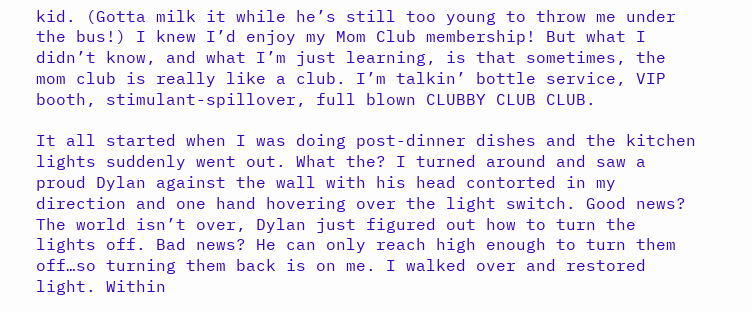kid. (Gotta milk it while he’s still too young to throw me under the bus!) I knew I’d enjoy my Mom Club membership! But what I didn’t know, and what I’m just learning, is that sometimes, the mom club is really like a club. I’m talkin’ bottle service, VIP booth, stimulant-spillover, full blown CLUBBY CLUB CLUB.

It all started when I was doing post-dinner dishes and the kitchen lights suddenly went out. What the? I turned around and saw a proud Dylan against the wall with his head contorted in my direction and one hand hovering over the light switch. Good news? The world isn’t over, Dylan just figured out how to turn the lights off. Bad news? He can only reach high enough to turn them off…so turning them back is on me. I walked over and restored light. Within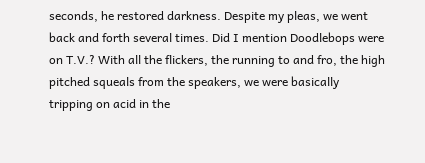seconds, he restored darkness. Despite my pleas, we went back and forth several times. Did I mention Doodlebops were on T.V.? With all the flickers, the running to and fro, the high pitched squeals from the speakers, we were basically tripping on acid in the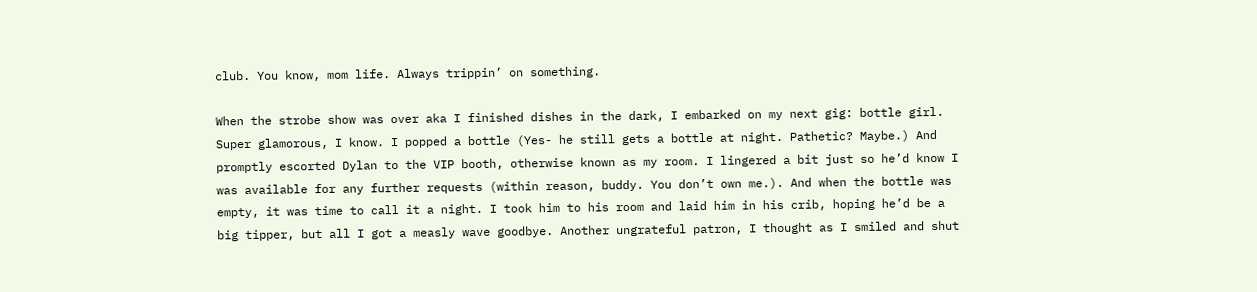club. You know, mom life. Always trippin’ on something.

When the strobe show was over aka I finished dishes in the dark, I embarked on my next gig: bottle girl. Super glamorous, I know. I popped a bottle (Yes- he still gets a bottle at night. Pathetic? Maybe.) And promptly escorted Dylan to the VIP booth, otherwise known as my room. I lingered a bit just so he’d know I was available for any further requests (within reason, buddy. You don’t own me.). And when the bottle was empty, it was time to call it a night. I took him to his room and laid him in his crib, hoping he’d be a big tipper, but all I got a measly wave goodbye. Another ungrateful patron, I thought as I smiled and shut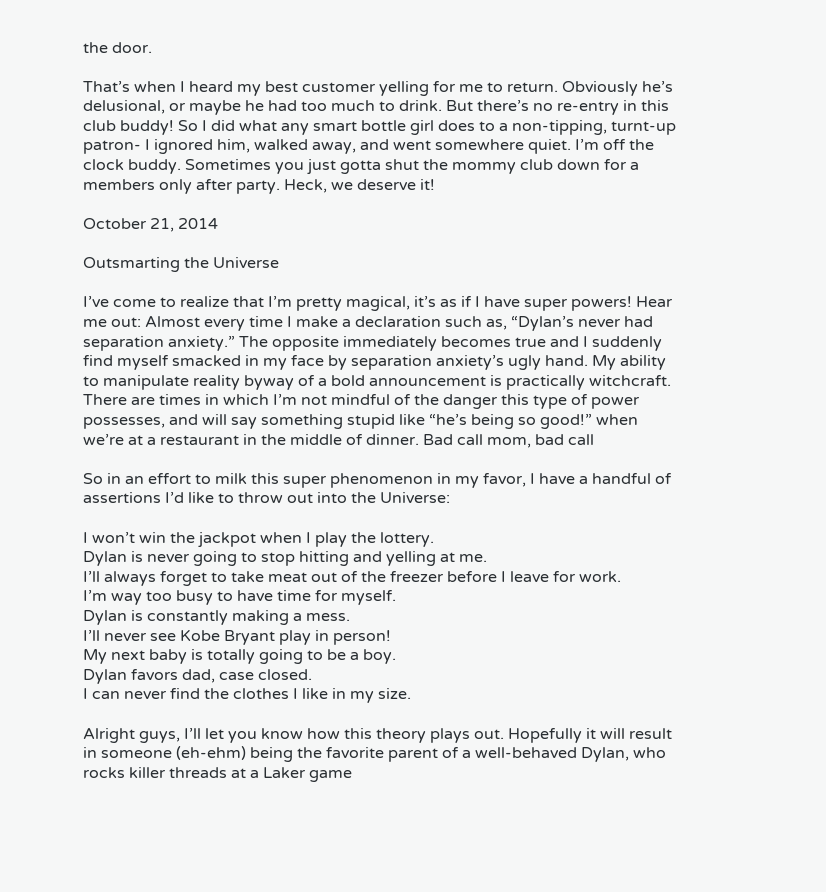the door.

That’s when I heard my best customer yelling for me to return. Obviously he’s delusional, or maybe he had too much to drink. But there’s no re-entry in this club buddy! So I did what any smart bottle girl does to a non-tipping, turnt-up patron- I ignored him, walked away, and went somewhere quiet. I’m off the clock buddy. Sometimes you just gotta shut the mommy club down for a members only after party. Heck, we deserve it!

October 21, 2014

Outsmarting the Universe

I’ve come to realize that I’m pretty magical, it’s as if I have super powers! Hear me out: Almost every time I make a declaration such as, “Dylan’s never had separation anxiety.” The opposite immediately becomes true and I suddenly find myself smacked in my face by separation anxiety’s ugly hand. My ability to manipulate reality byway of a bold announcement is practically witchcraft. There are times in which I’m not mindful of the danger this type of power possesses, and will say something stupid like “he’s being so good!” when we’re at a restaurant in the middle of dinner. Bad call mom, bad call

So in an effort to milk this super phenomenon in my favor, I have a handful of assertions I’d like to throw out into the Universe:

I won’t win the jackpot when I play the lottery.
Dylan is never going to stop hitting and yelling at me.
I’ll always forget to take meat out of the freezer before I leave for work.
I’m way too busy to have time for myself.
Dylan is constantly making a mess.
I’ll never see Kobe Bryant play in person!
My next baby is totally going to be a boy.
Dylan favors dad, case closed.
I can never find the clothes I like in my size.

Alright guys, I’ll let you know how this theory plays out. Hopefully it will result in someone (eh-ehm) being the favorite parent of a well-behaved Dylan, who rocks killer threads at a Laker game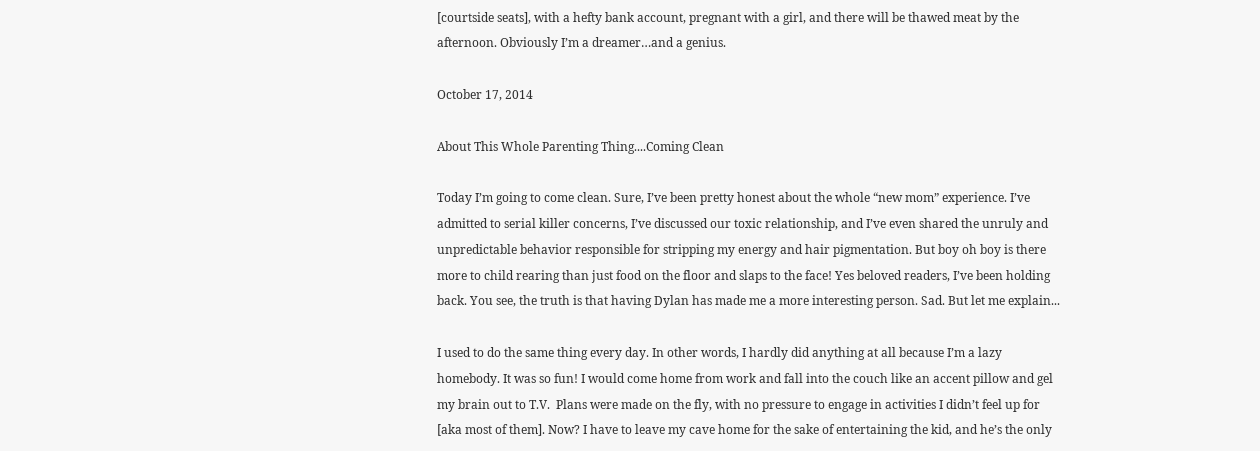[courtside seats], with a hefty bank account, pregnant with a girl, and there will be thawed meat by the afternoon. Obviously I’m a dreamer…and a genius.

October 17, 2014

About This Whole Parenting Thing....Coming Clean

Today I’m going to come clean. Sure, I’ve been pretty honest about the whole “new mom” experience. I’ve admitted to serial killer concerns, I’ve discussed our toxic relationship, and I’ve even shared the unruly and unpredictable behavior responsible for stripping my energy and hair pigmentation. But boy oh boy is there more to child rearing than just food on the floor and slaps to the face! Yes beloved readers, I’ve been holding back. You see, the truth is that having Dylan has made me a more interesting person. Sad. But let me explain...

I used to do the same thing every day. In other words, I hardly did anything at all because I’m a lazy homebody. It was so fun! I would come home from work and fall into the couch like an accent pillow and gel my brain out to T.V.  Plans were made on the fly, with no pressure to engage in activities I didn’t feel up for [aka most of them]. Now? I have to leave my cave home for the sake of entertaining the kid, and he’s the only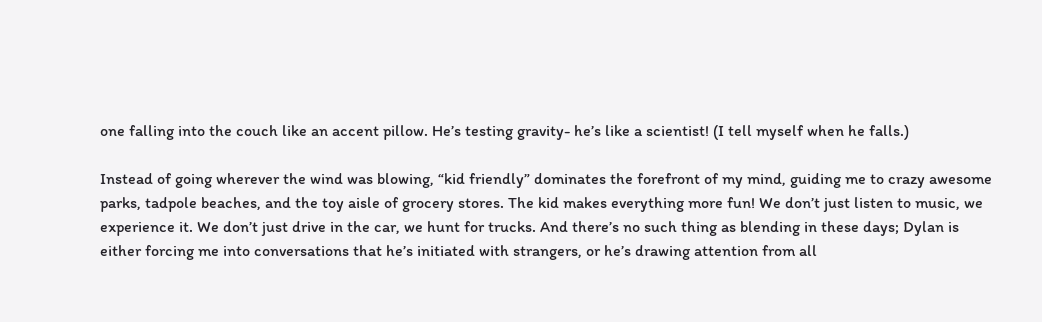one falling into the couch like an accent pillow. He’s testing gravity- he’s like a scientist! (I tell myself when he falls.)

Instead of going wherever the wind was blowing, “kid friendly” dominates the forefront of my mind, guiding me to crazy awesome parks, tadpole beaches, and the toy aisle of grocery stores. The kid makes everything more fun! We don’t just listen to music, we experience it. We don’t just drive in the car, we hunt for trucks. And there’s no such thing as blending in these days; Dylan is either forcing me into conversations that he’s initiated with strangers, or he’s drawing attention from all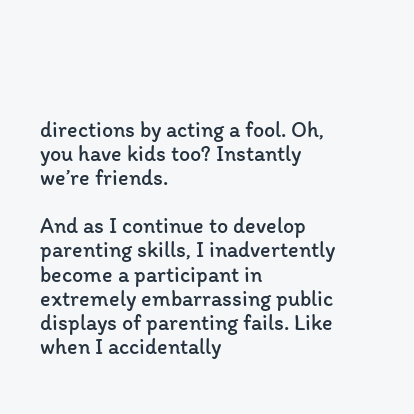directions by acting a fool. Oh, you have kids too? Instantly we’re friends.

And as I continue to develop parenting skills, I inadvertently become a participant in extremely embarrassing public displays of parenting fails. Like when I accidentally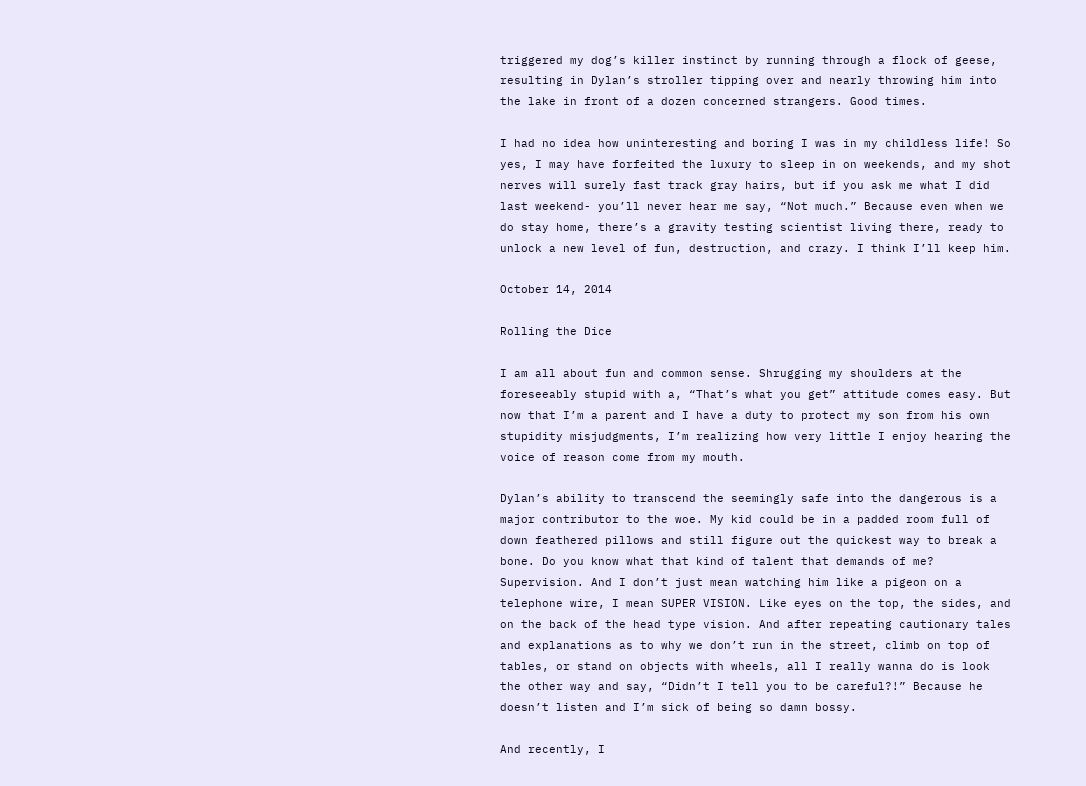triggered my dog’s killer instinct by running through a flock of geese, resulting in Dylan’s stroller tipping over and nearly throwing him into the lake in front of a dozen concerned strangers. Good times.

I had no idea how uninteresting and boring I was in my childless life! So yes, I may have forfeited the luxury to sleep in on weekends, and my shot nerves will surely fast track gray hairs, but if you ask me what I did last weekend- you’ll never hear me say, “Not much.” Because even when we do stay home, there’s a gravity testing scientist living there, ready to unlock a new level of fun, destruction, and crazy. I think I’ll keep him.

October 14, 2014

Rolling the Dice

I am all about fun and common sense. Shrugging my shoulders at the foreseeably stupid with a, “That’s what you get” attitude comes easy. But now that I’m a parent and I have a duty to protect my son from his own stupidity misjudgments, I’m realizing how very little I enjoy hearing the voice of reason come from my mouth.

Dylan’s ability to transcend the seemingly safe into the dangerous is a major contributor to the woe. My kid could be in a padded room full of down feathered pillows and still figure out the quickest way to break a bone. Do you know what that kind of talent that demands of me? Supervision. And I don’t just mean watching him like a pigeon on a telephone wire, I mean SUPER VISION. Like eyes on the top, the sides, and on the back of the head type vision. And after repeating cautionary tales and explanations as to why we don’t run in the street, climb on top of tables, or stand on objects with wheels, all I really wanna do is look the other way and say, “Didn’t I tell you to be careful?!” Because he doesn’t listen and I’m sick of being so damn bossy.

And recently, I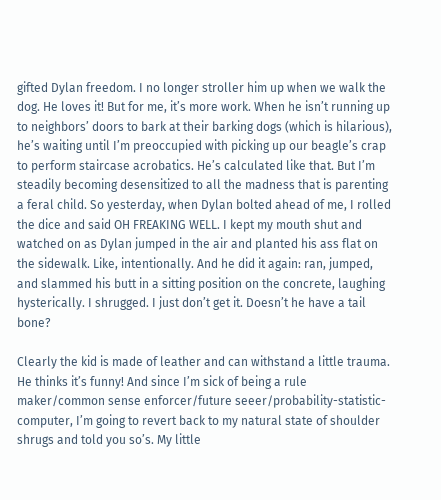gifted Dylan freedom. I no longer stroller him up when we walk the dog. He loves it! But for me, it’s more work. When he isn’t running up to neighbors’ doors to bark at their barking dogs (which is hilarious), he’s waiting until I’m preoccupied with picking up our beagle’s crap to perform staircase acrobatics. He’s calculated like that. But I’m steadily becoming desensitized to all the madness that is parenting a feral child. So yesterday, when Dylan bolted ahead of me, I rolled the dice and said OH FREAKING WELL. I kept my mouth shut and watched on as Dylan jumped in the air and planted his ass flat on the sidewalk. Like, intentionally. And he did it again: ran, jumped, and slammed his butt in a sitting position on the concrete, laughing hysterically. I shrugged. I just don’t get it. Doesn’t he have a tail bone?

Clearly the kid is made of leather and can withstand a little trauma. He thinks it’s funny! And since I’m sick of being a rule maker/common sense enforcer/future seeer/probability-statistic-computer, I’m going to revert back to my natural state of shoulder shrugs and told you so’s. My little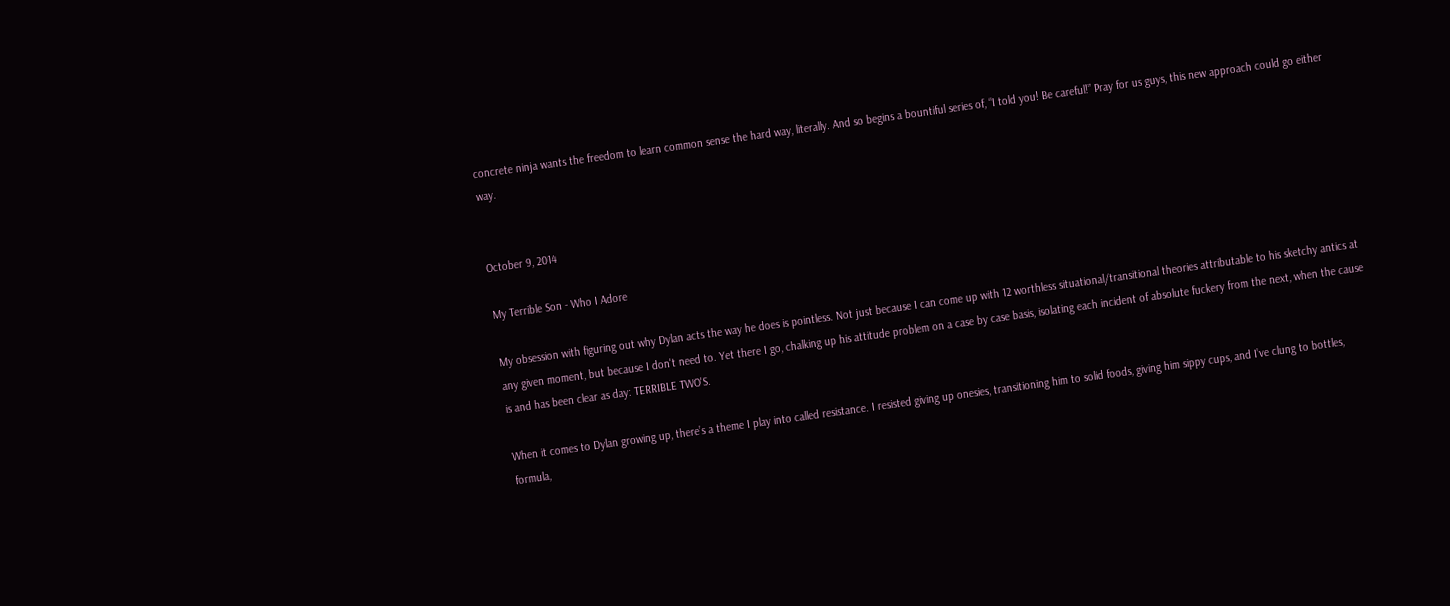concrete ninja wants the freedom to learn common sense the hard way, literally. And so begins a bountiful series of, “I told you! Be careful!” Pray for us guys, this new approach could go either way.


October 9, 2014

My Terrible Son - Who I Adore

My obsession with figuring out why Dylan acts the way he does is pointless. Not just because I can come up with 12 worthless situational/transitional theories attributable to his sketchy antics at any given moment, but because I don't need to. Yet there I go, chalking up his attitude problem on a case by case basis, isolating each incident of absolute fuckery from the next, when the cause is and has been clear as day: TERRIBLE TWO'S.

When it comes to Dylan growing up, there’s a theme I play into called resistance. I resisted giving up onesies, transitioning him to solid foods, giving him sippy cups, and I’ve clung to bottles, formula,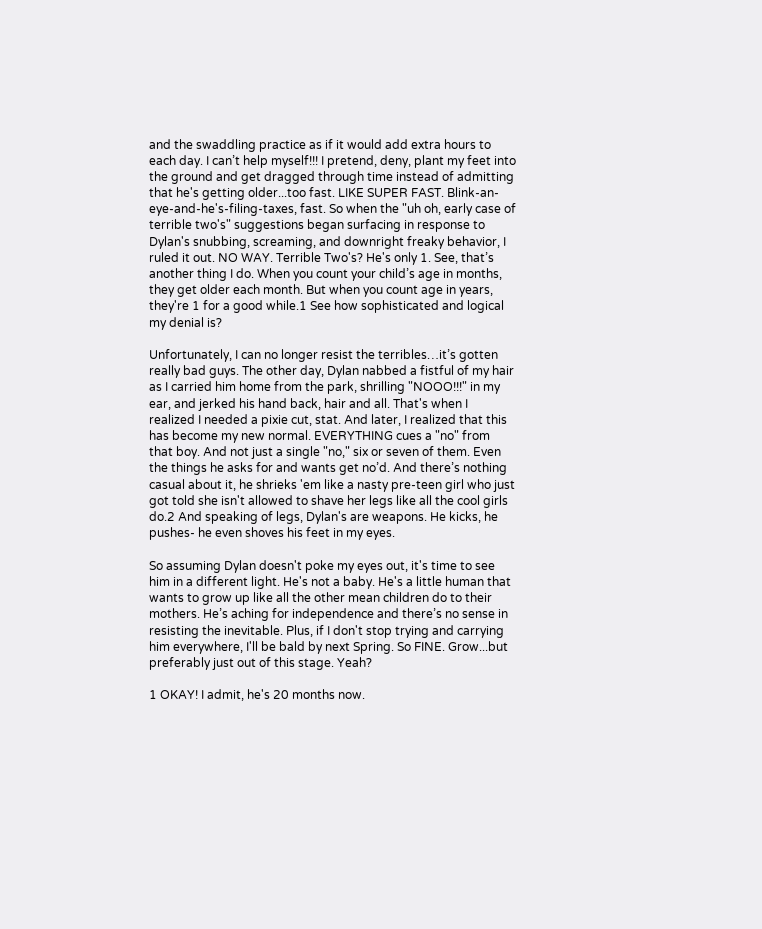and the swaddling practice as if it would add extra hours to each day. I can’t help myself!!! I pretend, deny, plant my feet into the ground and get dragged through time instead of admitting that he's getting older...too fast. LIKE SUPER FAST. Blink-an-eye-and-he's-filing-taxes, fast. So when the "uh oh, early case of terrible two's" suggestions began surfacing in response to Dylan's snubbing, screaming, and downright freaky behavior, I ruled it out. NO WAY. Terrible Two's? He's only 1. See, that’s another thing I do. When you count your child’s age in months, they get older each month. But when you count age in years, they're 1 for a good while.1 See how sophisticated and logical my denial is?

Unfortunately, I can no longer resist the terribles…it’s gotten really bad guys. The other day, Dylan nabbed a fistful of my hair as I carried him home from the park, shrilling "NOOO!!!" in my ear, and jerked his hand back, hair and all. That's when I realized I needed a pixie cut, stat. And later, I realized that this has become my new normal. EVERYTHING cues a "no" from that boy. And not just a single "no," six or seven of them. Even the things he asks for and wants get no’d. And there’s nothing casual about it, he shrieks 'em like a nasty pre-teen girl who just got told she isn't allowed to shave her legs like all the cool girls do.2 And speaking of legs, Dylan's are weapons. He kicks, he pushes- he even shoves his feet in my eyes.

So assuming Dylan doesn't poke my eyes out, it's time to see him in a different light. He's not a baby. He's a little human that wants to grow up like all the other mean children do to their mothers. He’s aching for independence and there’s no sense in resisting the inevitable. Plus, if I don't stop trying and carrying him everywhere, I'll be bald by next Spring. So FINE. Grow...but preferably just out of this stage. Yeah?

1 OKAY! I admit, he's 20 months now.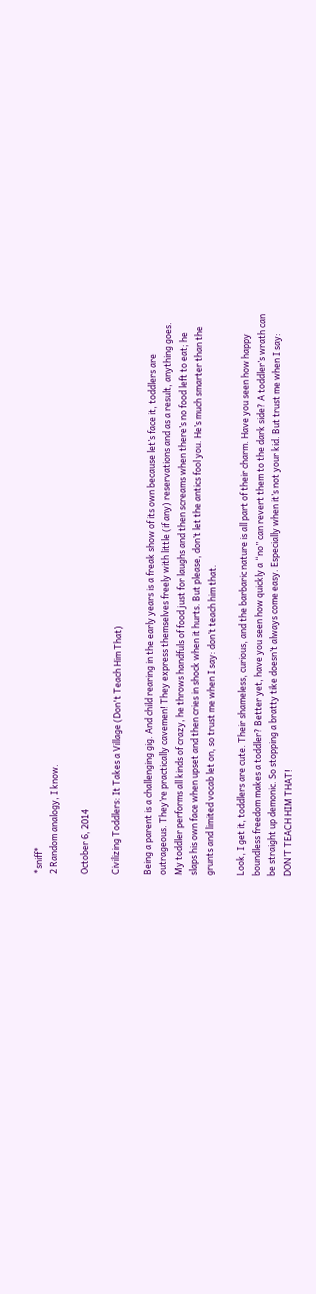*sniff*
2 Random analogy, I know.

October 6, 2014

Civilizing Toddlers: It Takes a Village (Don't Teach Him That)

Being a parent is a challenging gig. And child rearing in the early years is a freak show of its own because let’s face it, toddlers are outrageous. They’re practically cavemen! They express themselves freely with little (if any) reservations and as a result, anything goes. My toddler performs all kinds of crazy, he throws handfuls of food just for laughs and then screams when there’s no food left to eat; he slaps his own face when upset and then cries in shock when it hurts. But please, don’t let the antics fool you. He’s much smarter than the grunts and limited vocab let on, so trust me when I say: don’t teach him that.

Look, I get it, toddlers are cute. Their shameless, curious, and the barbaric nature is all part of their charm. Have you seen how happy boundless freedom makes a toddler? Better yet, have you seen how quickly a “no” can revert them to the dark side? A toddler’s wrath can be straight up demonic. So stopping a bratty tike doesn’t always come easy. Especially when it’s not your kid. But trust me when I say: DON’T TEACH HIM THAT!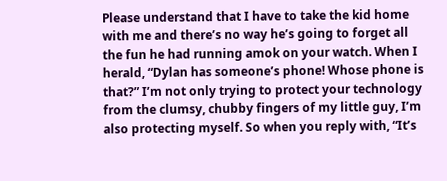Please understand that I have to take the kid home with me and there’s no way he’s going to forget all the fun he had running amok on your watch. When I herald, “Dylan has someone’s phone! Whose phone is that?” I’m not only trying to protect your technology from the clumsy, chubby fingers of my little guy, I’m also protecting myself. So when you reply with, “It’s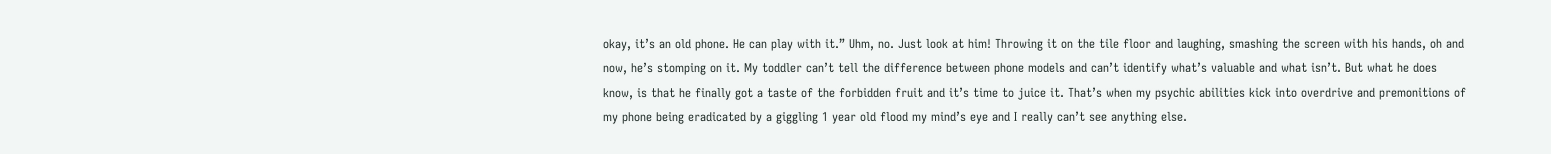okay, it’s an old phone. He can play with it.” Uhm, no. Just look at him! Throwing it on the tile floor and laughing, smashing the screen with his hands, oh and now, he’s stomping on it. My toddler can’t tell the difference between phone models and can’t identify what’s valuable and what isn’t. But what he does know, is that he finally got a taste of the forbidden fruit and it’s time to juice it. That’s when my psychic abilities kick into overdrive and premonitions of my phone being eradicated by a giggling 1 year old flood my mind’s eye and I really can’t see anything else.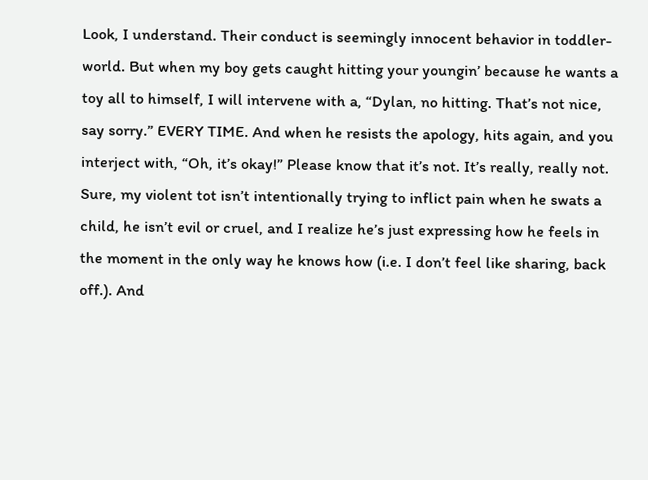Look, I understand. Their conduct is seemingly innocent behavior in toddler-world. But when my boy gets caught hitting your youngin’ because he wants a toy all to himself, I will intervene with a, “Dylan, no hitting. That’s not nice, say sorry.” EVERY TIME. And when he resists the apology, hits again, and you interject with, “Oh, it’s okay!” Please know that it’s not. It’s really, really not. Sure, my violent tot isn’t intentionally trying to inflict pain when he swats a child, he isn’t evil or cruel, and I realize he’s just expressing how he feels in the moment in the only way he knows how (i.e. I don’t feel like sharing, back off.). And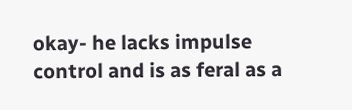okay- he lacks impulse control and is as feral as a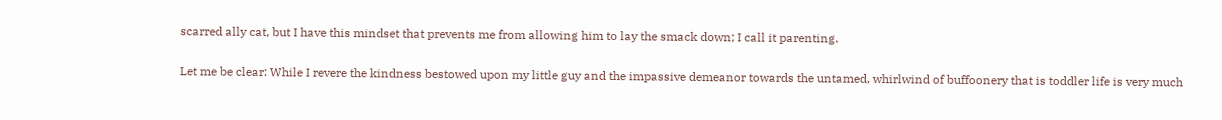scarred ally cat, but I have this mindset that prevents me from allowing him to lay the smack down; I call it parenting.

Let me be clear: While I revere the kindness bestowed upon my little guy and the impassive demeanor towards the untamed, whirlwind of buffoonery that is toddler life is very much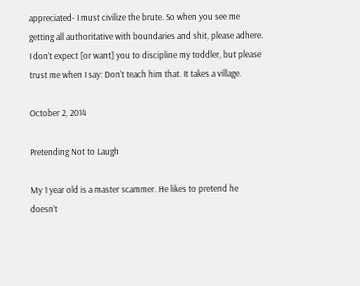appreciated- I must civilize the brute. So when you see me getting all authoritative with boundaries and shit, please adhere. I don’t expect [or want] you to discipline my toddler, but please trust me when I say: Don’t teach him that. It takes a village.

October 2, 2014

Pretending Not to Laugh

My 1 year old is a master scammer. He likes to pretend he doesn’t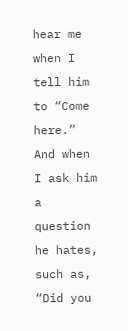hear me when I tell him to “Come here.” And when I ask him a question he hates, such as, “Did you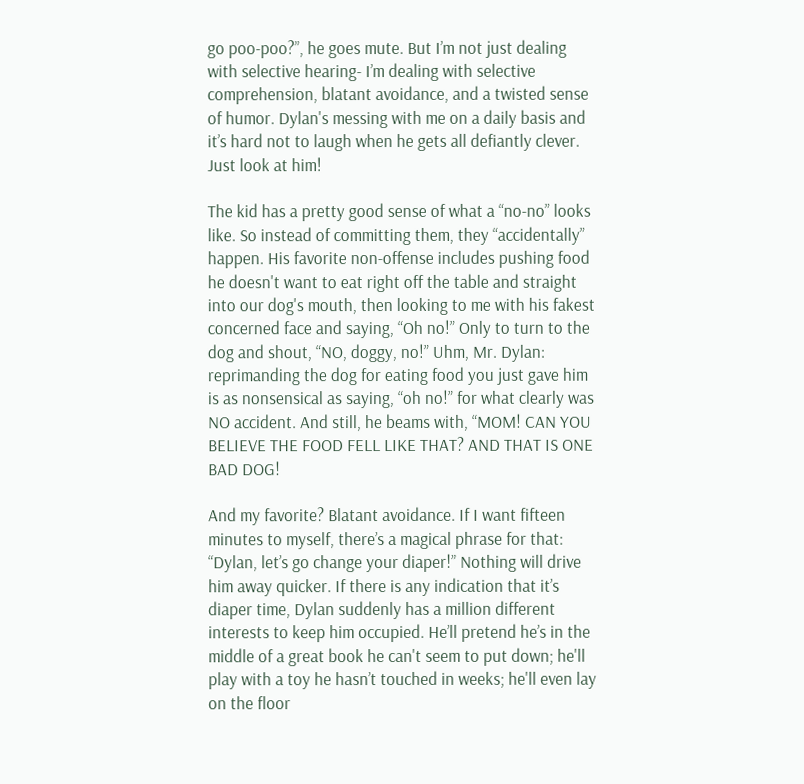go poo-poo?”, he goes mute. But I’m not just dealing with selective hearing- I’m dealing with selective comprehension, blatant avoidance, and a twisted sense of humor. Dylan's messing with me on a daily basis and it’s hard not to laugh when he gets all defiantly clever. Just look at him!

The kid has a pretty good sense of what a “no-no” looks like. So instead of committing them, they “accidentally” happen. His favorite non-offense includes pushing food he doesn't want to eat right off the table and straight into our dog's mouth, then looking to me with his fakest concerned face and saying, “Oh no!” Only to turn to the dog and shout, “NO, doggy, no!” Uhm, Mr. Dylan: reprimanding the dog for eating food you just gave him is as nonsensical as saying, “oh no!” for what clearly was NO accident. And still, he beams with, “MOM! CAN YOU BELIEVE THE FOOD FELL LIKE THAT? AND THAT IS ONE BAD DOG!

And my favorite? Blatant avoidance. If I want fifteen minutes to myself, there’s a magical phrase for that: “Dylan, let’s go change your diaper!” Nothing will drive him away quicker. If there is any indication that it’s diaper time, Dylan suddenly has a million different interests to keep him occupied. He’ll pretend he’s in the middle of a great book he can't seem to put down; he'll play with a toy he hasn’t touched in weeks; he'll even lay on the floor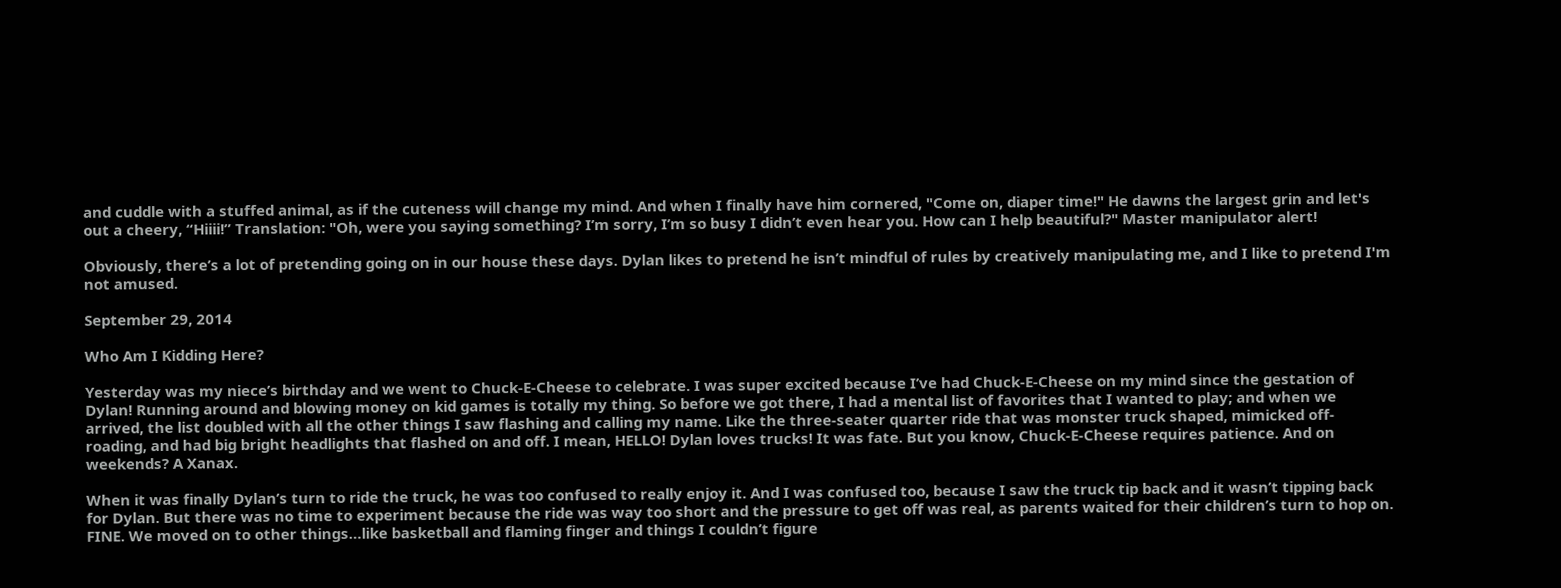and cuddle with a stuffed animal, as if the cuteness will change my mind. And when I finally have him cornered, "Come on, diaper time!" He dawns the largest grin and let's out a cheery, “Hiiii!” Translation: "Oh, were you saying something? I’m sorry, I’m so busy I didn’t even hear you. How can I help beautiful?" Master manipulator alert!

Obviously, there’s a lot of pretending going on in our house these days. Dylan likes to pretend he isn’t mindful of rules by creatively manipulating me, and I like to pretend I'm not amused.

September 29, 2014

Who Am I Kidding Here?

Yesterday was my niece’s birthday and we went to Chuck-E-Cheese to celebrate. I was super excited because I’ve had Chuck-E-Cheese on my mind since the gestation of Dylan! Running around and blowing money on kid games is totally my thing. So before we got there, I had a mental list of favorites that I wanted to play; and when we arrived, the list doubled with all the other things I saw flashing and calling my name. Like the three-seater quarter ride that was monster truck shaped, mimicked off-roading, and had big bright headlights that flashed on and off. I mean, HELLO! Dylan loves trucks! It was fate. But you know, Chuck-E-Cheese requires patience. And on weekends? A Xanax.

When it was finally Dylan’s turn to ride the truck, he was too confused to really enjoy it. And I was confused too, because I saw the truck tip back and it wasn’t tipping back for Dylan. But there was no time to experiment because the ride was way too short and the pressure to get off was real, as parents waited for their children’s turn to hop on. FINE. We moved on to other things…like basketball and flaming finger and things I couldn’t figure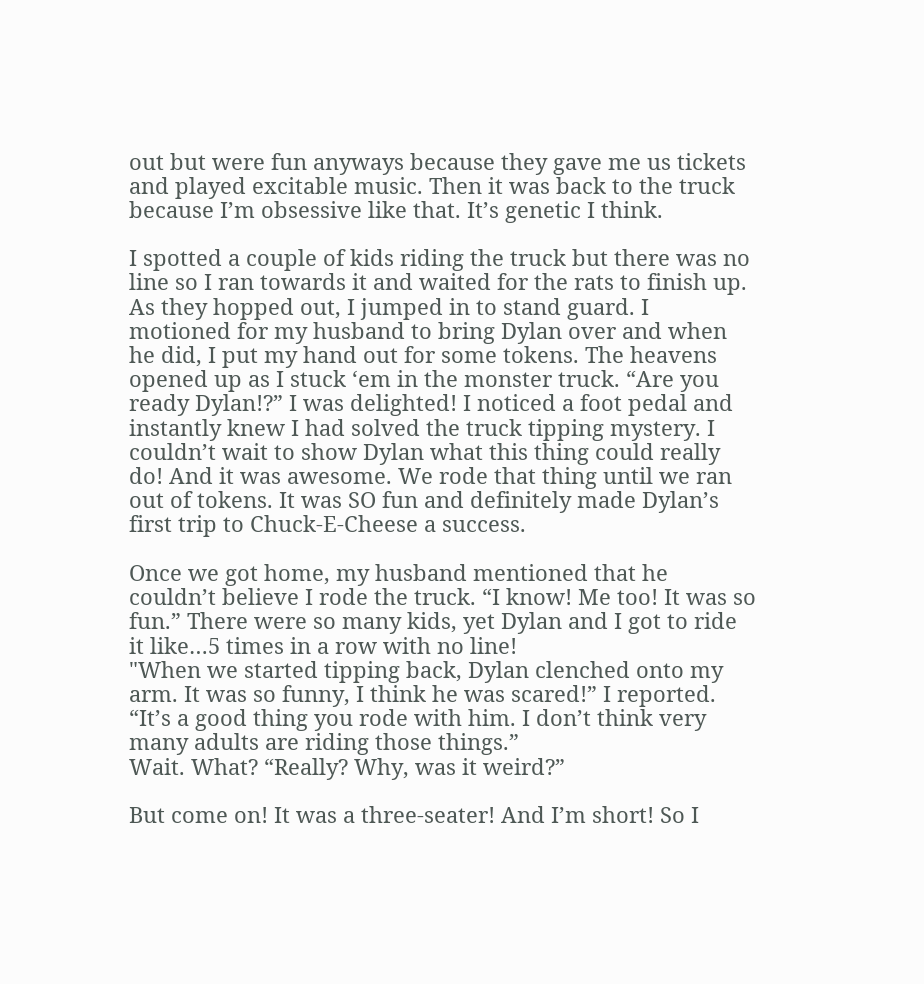out but were fun anyways because they gave me us tickets and played excitable music. Then it was back to the truck because I’m obsessive like that. It’s genetic I think.

I spotted a couple of kids riding the truck but there was no line so I ran towards it and waited for the rats to finish up. As they hopped out, I jumped in to stand guard. I motioned for my husband to bring Dylan over and when he did, I put my hand out for some tokens. The heavens opened up as I stuck ‘em in the monster truck. “Are you ready Dylan!?” I was delighted! I noticed a foot pedal and instantly knew I had solved the truck tipping mystery. I couldn’t wait to show Dylan what this thing could really do! And it was awesome. We rode that thing until we ran out of tokens. It was SO fun and definitely made Dylan’s first trip to Chuck-E-Cheese a success.

Once we got home, my husband mentioned that he couldn’t believe I rode the truck. “I know! Me too! It was so fun.” There were so many kids, yet Dylan and I got to ride it like…5 times in a row with no line!
"When we started tipping back, Dylan clenched onto my arm. It was so funny, I think he was scared!” I reported.
“It’s a good thing you rode with him. I don’t think very many adults are riding those things.”
Wait. What? “Really? Why, was it weird?”

But come on! It was a three-seater! And I’m short! So I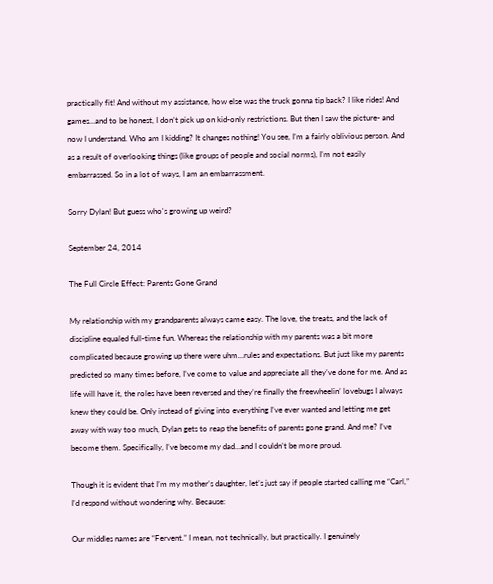practically fit! And without my assistance, how else was the truck gonna tip back? I like rides! And games…and to be honest, I don’t pick up on kid-only restrictions. But then I saw the picture- and now I understand. Who am I kidding? It changes nothing! You see, I’m a fairly oblivious person. And as a result of overlooking things (like groups of people and social norms), I’m not easily embarrassed. So in a lot of ways, I am an embarrassment.

Sorry Dylan! But guess who's growing up weird?

September 24, 2014

The Full Circle Effect: Parents Gone Grand

My relationship with my grandparents always came easy. The love, the treats, and the lack of discipline equaled full-time fun. Whereas the relationship with my parents was a bit more complicated because growing up there were uhm…rules and expectations. But just like my parents predicted so many times before, I’ve come to value and appreciate all they’ve done for me. And as life will have it, the roles have been reversed and they’re finally the freewheelin’ lovebugs I always knew they could be. Only instead of giving into everything I’ve ever wanted and letting me get away with way too much, Dylan gets to reap the benefits of parents gone grand. And me? I’ve become them. Specifically, I’ve become my dad…and I couldn’t be more proud.

Though it is evident that I’m my mother’s daughter, let’s just say if people started calling me “Carl,” I’d respond without wondering why. Because:

Our middles names are “Fervent.” I mean, not technically, but practically. I genuinely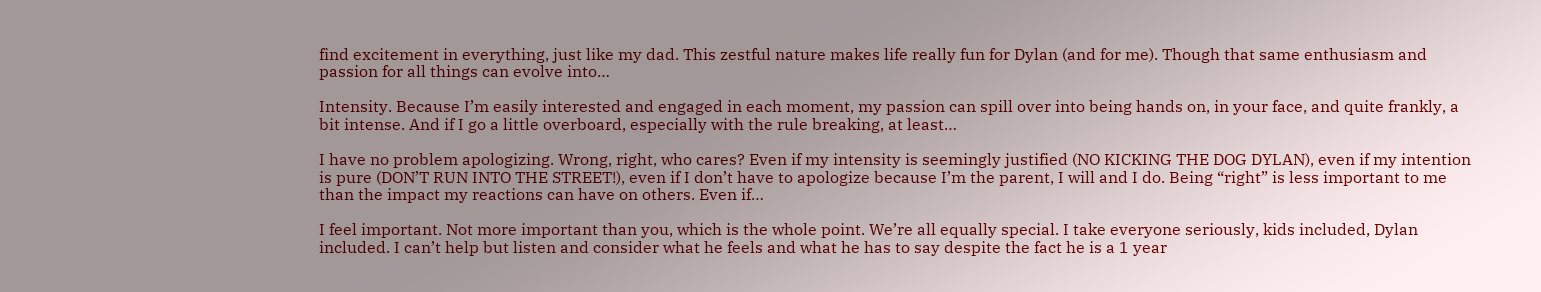find excitement in everything, just like my dad. This zestful nature makes life really fun for Dylan (and for me). Though that same enthusiasm and passion for all things can evolve into…

Intensity. Because I’m easily interested and engaged in each moment, my passion can spill over into being hands on, in your face, and quite frankly, a bit intense. And if I go a little overboard, especially with the rule breaking, at least…

I have no problem apologizing. Wrong, right, who cares? Even if my intensity is seemingly justified (NO KICKING THE DOG DYLAN), even if my intention is pure (DON’T RUN INTO THE STREET!), even if I don’t have to apologize because I’m the parent, I will and I do. Being “right” is less important to me than the impact my reactions can have on others. Even if…

I feel important. Not more important than you, which is the whole point. We’re all equally special. I take everyone seriously, kids included, Dylan included. I can’t help but listen and consider what he feels and what he has to say despite the fact he is a 1 year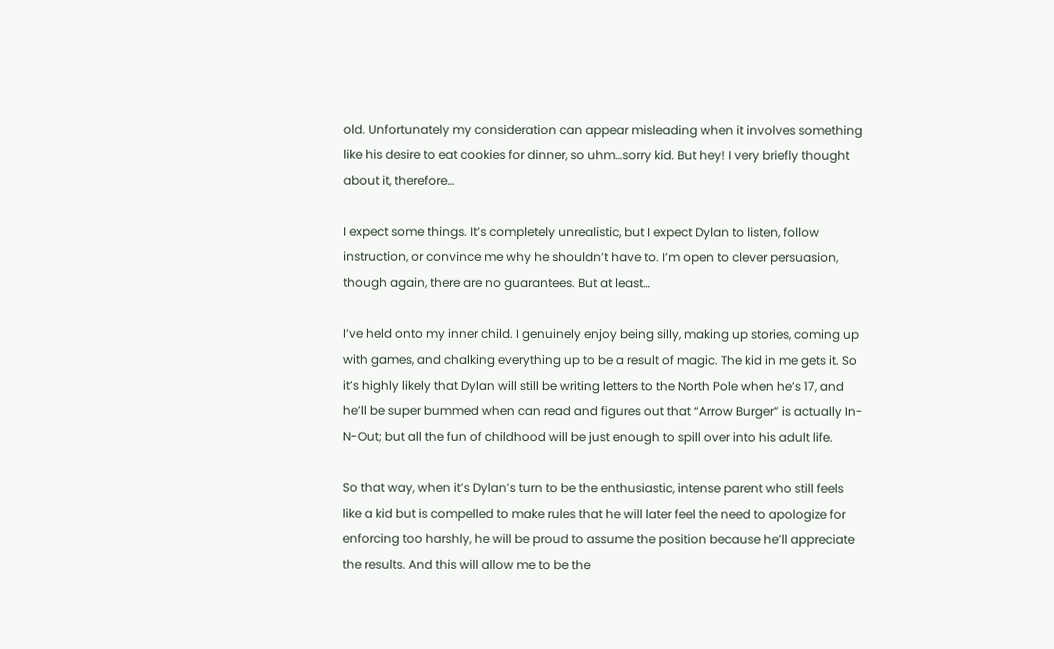old. Unfortunately my consideration can appear misleading when it involves something like his desire to eat cookies for dinner, so uhm…sorry kid. But hey! I very briefly thought about it, therefore…

I expect some things. It’s completely unrealistic, but I expect Dylan to listen, follow instruction, or convince me why he shouldn’t have to. I’m open to clever persuasion, though again, there are no guarantees. But at least…

I’ve held onto my inner child. I genuinely enjoy being silly, making up stories, coming up with games, and chalking everything up to be a result of magic. The kid in me gets it. So it’s highly likely that Dylan will still be writing letters to the North Pole when he’s 17, and he’ll be super bummed when can read and figures out that “Arrow Burger” is actually In-N-Out; but all the fun of childhood will be just enough to spill over into his adult life.

So that way, when it’s Dylan’s turn to be the enthusiastic, intense parent who still feels like a kid but is compelled to make rules that he will later feel the need to apologize for enforcing too harshly, he will be proud to assume the position because he’ll appreciate the results. And this will allow me to be the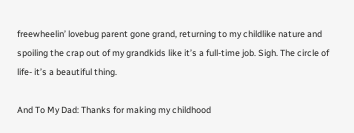freewheelin’ lovebug parent gone grand, returning to my childlike nature and spoiling the crap out of my grandkids like it’s a full-time job. Sigh. The circle of life- it’s a beautiful thing.

And To My Dad: Thanks for making my childhood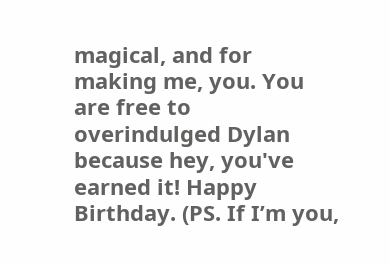magical, and for making me, you. You are free to overindulged Dylan because hey, you've earned it! Happy Birthday. (PS. If I’m you,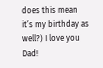does this mean it’s my birthday as well?) I love you Dad!